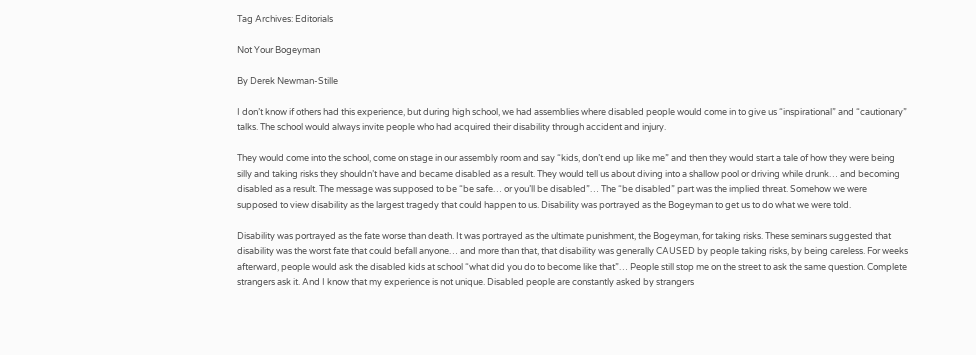Tag Archives: Editorials

Not Your Bogeyman

By Derek Newman-Stille

I don’t know if others had this experience, but during high school, we had assemblies where disabled people would come in to give us “inspirational” and “cautionary” talks. The school would always invite people who had acquired their disability through accident and injury.

They would come into the school, come on stage in our assembly room and say “kids, don’t end up like me” and then they would start a tale of how they were being silly and taking risks they shouldn’t have and became disabled as a result. They would tell us about diving into a shallow pool or driving while drunk… and becoming disabled as a result. The message was supposed to be “be safe… or you’ll be disabled”… The “be disabled” part was the implied threat. Somehow we were supposed to view disability as the largest tragedy that could happen to us. Disability was portrayed as the Bogeyman to get us to do what we were told.

Disability was portrayed as the fate worse than death. It was portrayed as the ultimate punishment, the Bogeyman, for taking risks. These seminars suggested that disability was the worst fate that could befall anyone… and more than that, that disability was generally CAUSED by people taking risks, by being careless. For weeks afterward, people would ask the disabled kids at school “what did you do to become like that”… People still stop me on the street to ask the same question. Complete strangers ask it. And I know that my experience is not unique. Disabled people are constantly asked by strangers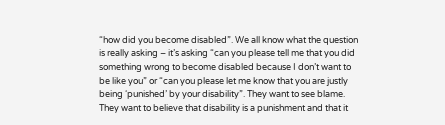“how did you become disabled”. We all know what the question is really asking – it’s asking “can you please tell me that you did something wrong to become disabled because I don’t want to be like you” or “can you please let me know that you are justly being ‘punished’ by your disability”. They want to see blame. They want to believe that disability is a punishment and that it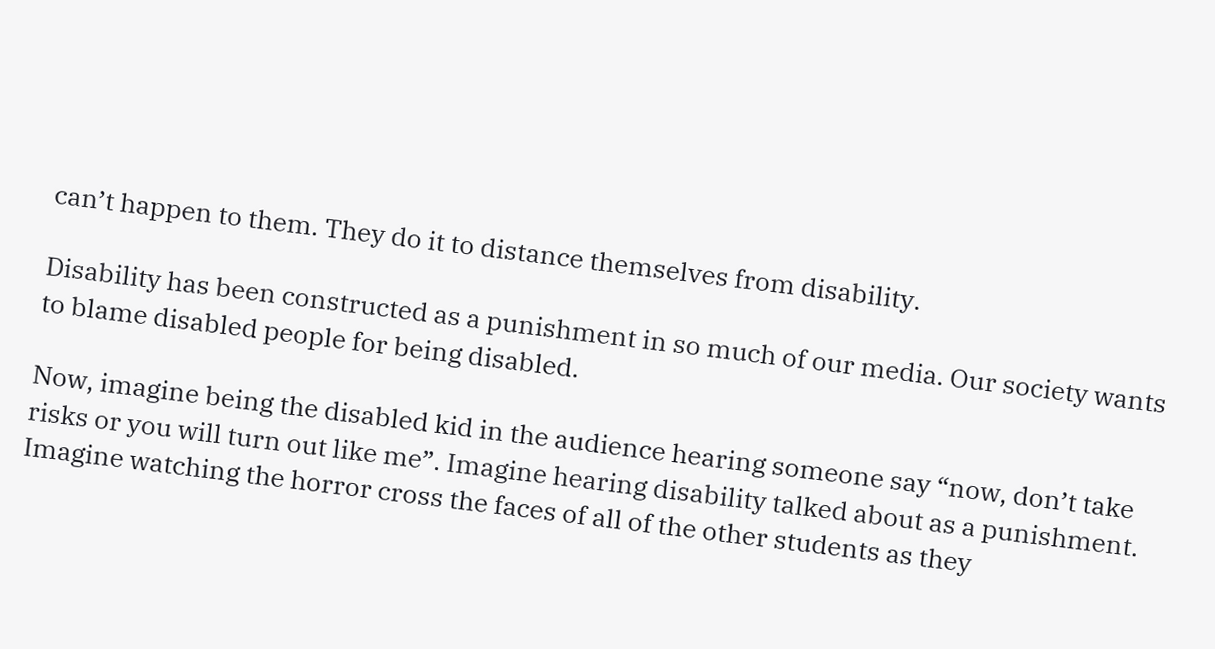can’t happen to them. They do it to distance themselves from disability.

Disability has been constructed as a punishment in so much of our media. Our society wants to blame disabled people for being disabled.

Now, imagine being the disabled kid in the audience hearing someone say “now, don’t take risks or you will turn out like me”. Imagine hearing disability talked about as a punishment. Imagine watching the horror cross the faces of all of the other students as they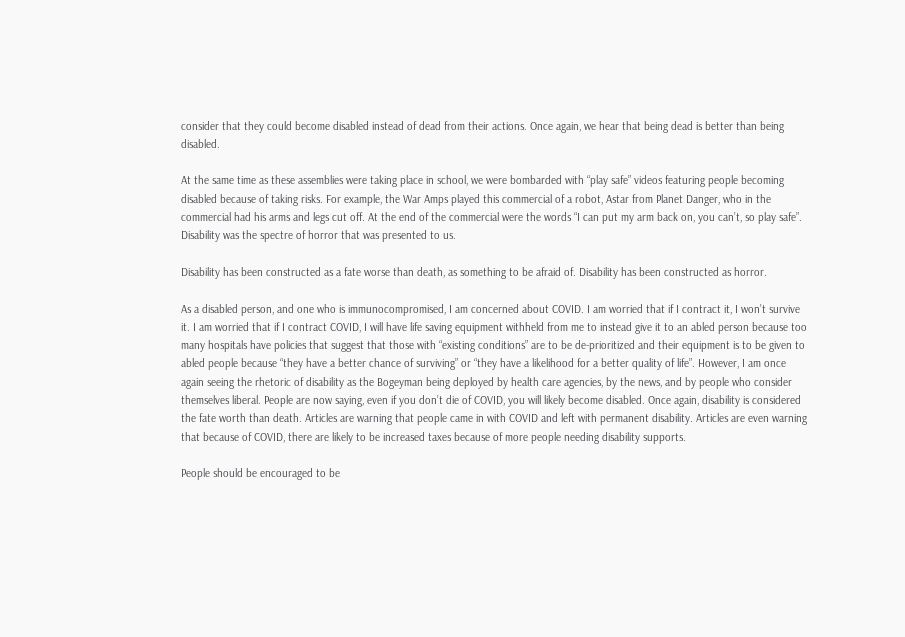consider that they could become disabled instead of dead from their actions. Once again, we hear that being dead is better than being disabled.

At the same time as these assemblies were taking place in school, we were bombarded with “play safe” videos featuring people becoming disabled because of taking risks. For example, the War Amps played this commercial of a robot, Astar from Planet Danger, who in the commercial had his arms and legs cut off. At the end of the commercial were the words “I can put my arm back on, you can’t, so play safe”. Disability was the spectre of horror that was presented to us.

Disability has been constructed as a fate worse than death, as something to be afraid of. Disability has been constructed as horror.

As a disabled person, and one who is immunocompromised, I am concerned about COVID. I am worried that if I contract it, I won’t survive it. I am worried that if I contract COVID, I will have life saving equipment withheld from me to instead give it to an abled person because too many hospitals have policies that suggest that those with “existing conditions” are to be de-prioritized and their equipment is to be given to abled people because “they have a better chance of surviving” or “they have a likelihood for a better quality of life”. However, I am once again seeing the rhetoric of disability as the Bogeyman being deployed by health care agencies, by the news, and by people who consider themselves liberal. People are now saying, even if you don’t die of COVID, you will likely become disabled. Once again, disability is considered the fate worth than death. Articles are warning that people came in with COVID and left with permanent disability. Articles are even warning that because of COVID, there are likely to be increased taxes because of more people needing disability supports.

People should be encouraged to be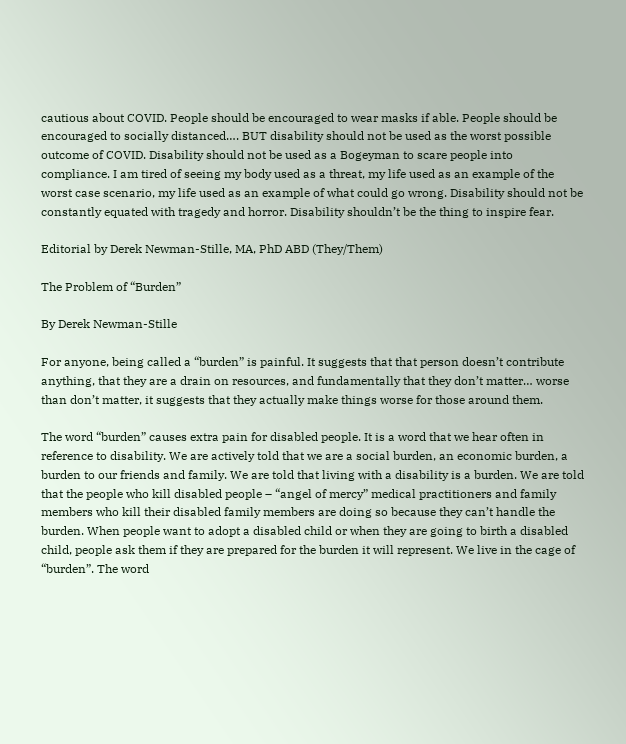cautious about COVID. People should be encouraged to wear masks if able. People should be encouraged to socially distanced…. BUT disability should not be used as the worst possible outcome of COVID. Disability should not be used as a Bogeyman to scare people into compliance. I am tired of seeing my body used as a threat, my life used as an example of the worst case scenario, my life used as an example of what could go wrong. Disability should not be constantly equated with tragedy and horror. Disability shouldn’t be the thing to inspire fear.

Editorial by Derek Newman-Stille, MA, PhD ABD (They/Them)

The Problem of “Burden”

By Derek Newman-Stille

For anyone, being called a “burden” is painful. It suggests that that person doesn’t contribute anything, that they are a drain on resources, and fundamentally that they don’t matter… worse than don’t matter, it suggests that they actually make things worse for those around them.

The word “burden” causes extra pain for disabled people. It is a word that we hear often in reference to disability. We are actively told that we are a social burden, an economic burden, a burden to our friends and family. We are told that living with a disability is a burden. We are told that the people who kill disabled people – “angel of mercy” medical practitioners and family members who kill their disabled family members are doing so because they can’t handle the burden. When people want to adopt a disabled child or when they are going to birth a disabled child, people ask them if they are prepared for the burden it will represent. We live in the cage of “burden”. The word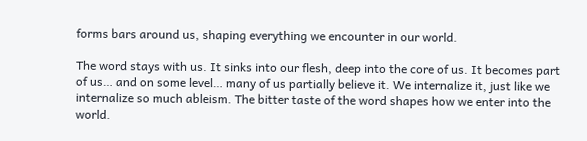forms bars around us, shaping everything we encounter in our world.

The word stays with us. It sinks into our flesh, deep into the core of us. It becomes part of us… and on some level… many of us partially believe it. We internalize it, just like we internalize so much ableism. The bitter taste of the word shapes how we enter into the world.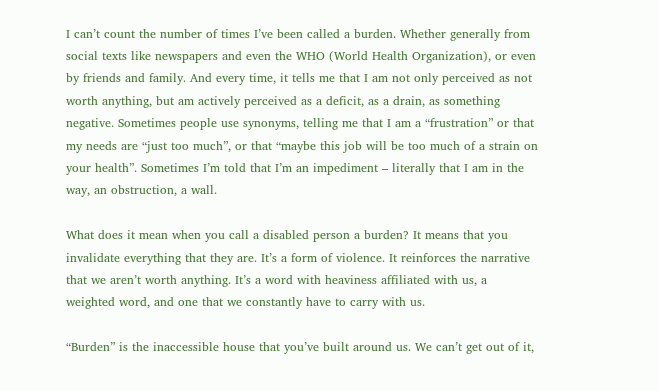I can’t count the number of times I’ve been called a burden. Whether generally from social texts like newspapers and even the WHO (World Health Organization), or even by friends and family. And every time, it tells me that I am not only perceived as not worth anything, but am actively perceived as a deficit, as a drain, as something negative. Sometimes people use synonyms, telling me that I am a “frustration” or that my needs are “just too much”, or that “maybe this job will be too much of a strain on your health”. Sometimes I’m told that I’m an impediment – literally that I am in the way, an obstruction, a wall.

What does it mean when you call a disabled person a burden? It means that you invalidate everything that they are. It’s a form of violence. It reinforces the narrative that we aren’t worth anything. It’s a word with heaviness affiliated with us, a weighted word, and one that we constantly have to carry with us.

“Burden” is the inaccessible house that you’ve built around us. We can’t get out of it,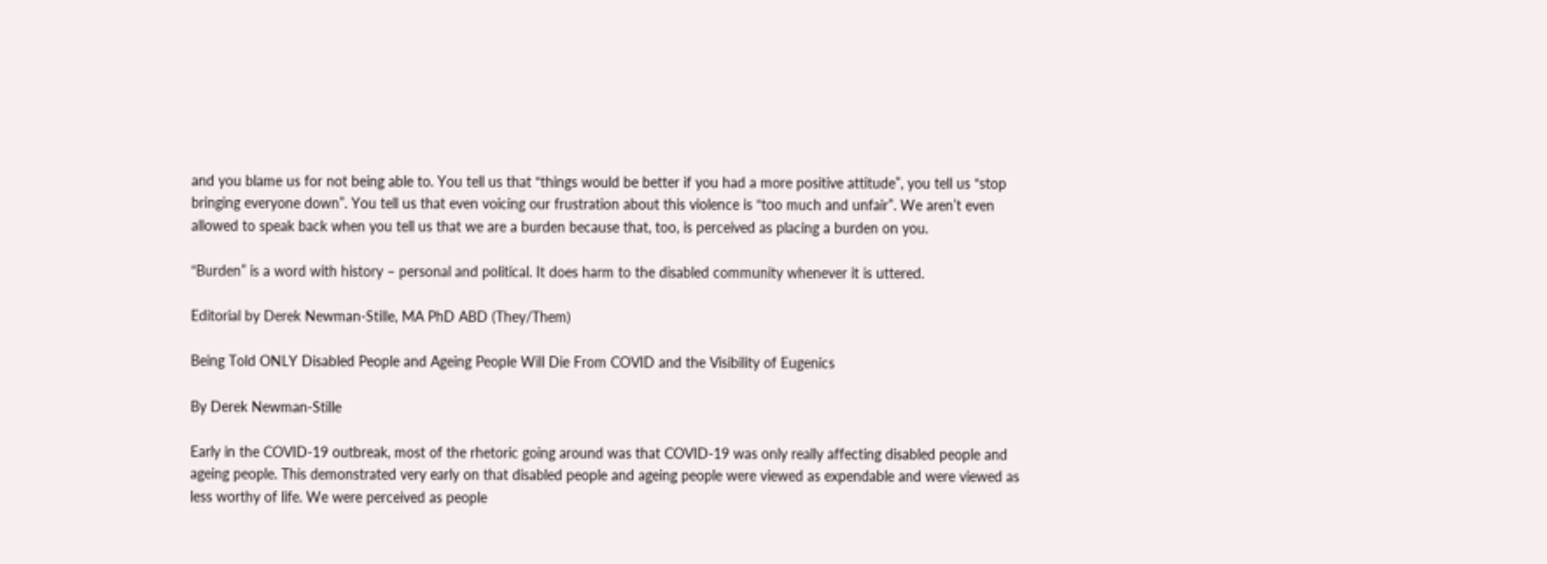and you blame us for not being able to. You tell us that “things would be better if you had a more positive attitude”, you tell us “stop bringing everyone down”. You tell us that even voicing our frustration about this violence is “too much and unfair”. We aren’t even allowed to speak back when you tell us that we are a burden because that, too, is perceived as placing a burden on you.

“Burden” is a word with history – personal and political. It does harm to the disabled community whenever it is uttered.

Editorial by Derek Newman-Stille, MA PhD ABD (They/Them)

Being Told ONLY Disabled People and Ageing People Will Die From COVID and the Visibility of Eugenics

By Derek Newman-Stille

Early in the COVID-19 outbreak, most of the rhetoric going around was that COVID-19 was only really affecting disabled people and ageing people. This demonstrated very early on that disabled people and ageing people were viewed as expendable and were viewed as less worthy of life. We were perceived as people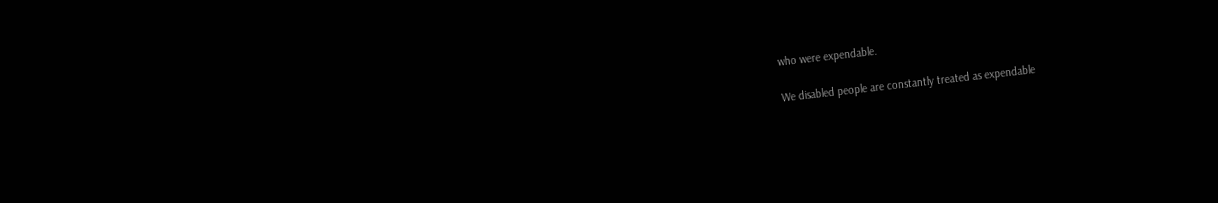who were expendable.

We disabled people are constantly treated as expendable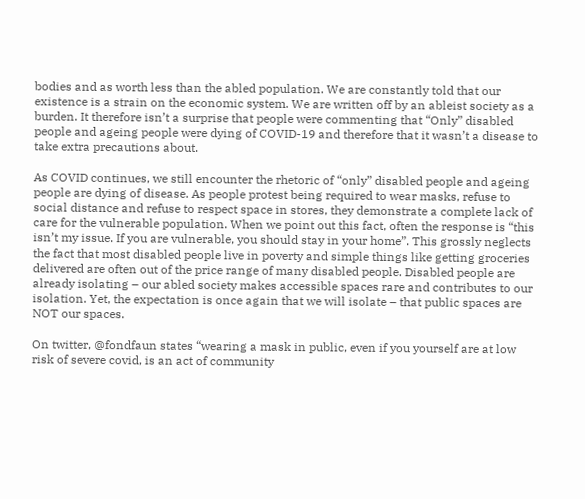bodies and as worth less than the abled population. We are constantly told that our existence is a strain on the economic system. We are written off by an ableist society as a burden. It therefore isn’t a surprise that people were commenting that “Only” disabled people and ageing people were dying of COVID-19 and therefore that it wasn’t a disease to take extra precautions about.

As COVID continues, we still encounter the rhetoric of “only” disabled people and ageing people are dying of disease. As people protest being required to wear masks, refuse to social distance and refuse to respect space in stores, they demonstrate a complete lack of care for the vulnerable population. When we point out this fact, often the response is “this isn’t my issue. If you are vulnerable, you should stay in your home”. This grossly neglects the fact that most disabled people live in poverty and simple things like getting groceries delivered are often out of the price range of many disabled people. Disabled people are already isolating – our abled society makes accessible spaces rare and contributes to our isolation. Yet, the expectation is once again that we will isolate – that public spaces are NOT our spaces.

On twitter, @fondfaun states “wearing a mask in public, even if you yourself are at low risk of severe covid, is an act of community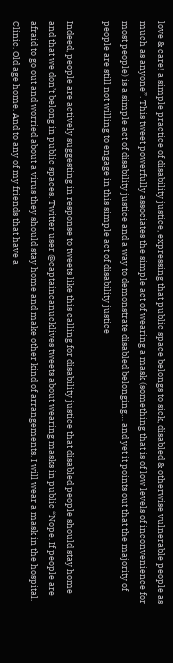love & care! a simple practice of disability justice, expressing that public space belongs to sick, disabled & otherwise vulnerable people as much as anyone”. This tweet powerfully associates the simple act of wearing a mask (something that is of low levels of inconvenience for most people) is a simple act of disability justice and a way to demonstrate disabled belonging… and yet it points out that the majority of people are still not willing to engage in this simple act of disability justice

Indeed, people are actively suggesting in response to tweets like this calling for disability justice that disabled people should stay home and that we don’t belong in public spaces. Twitter user @captaincanucklives tweets about wearing masks in public “Nope. If people are afraid to go out and worried about a virus they should stay home and make other kind of arrangements. I will wear a mask in the hospital. Clinic. Old age home. And to any of my friends that have a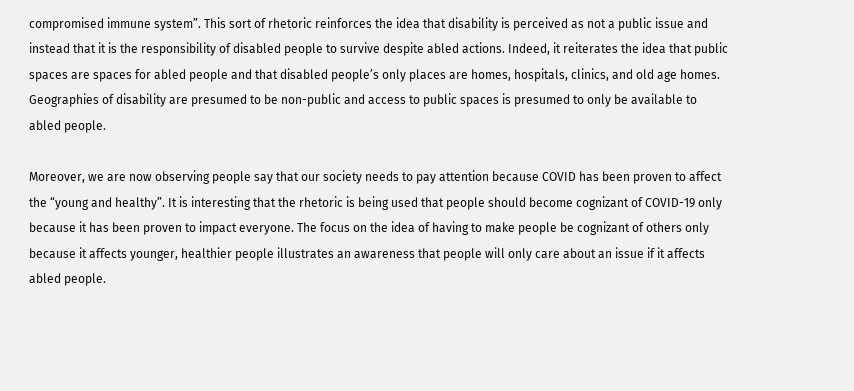compromised immune system”. This sort of rhetoric reinforces the idea that disability is perceived as not a public issue and instead that it is the responsibility of disabled people to survive despite abled actions. Indeed, it reiterates the idea that public spaces are spaces for abled people and that disabled people’s only places are homes, hospitals, clinics, and old age homes. Geographies of disability are presumed to be non-public and access to public spaces is presumed to only be available to abled people.

Moreover, we are now observing people say that our society needs to pay attention because COVID has been proven to affect the “young and healthy”. It is interesting that the rhetoric is being used that people should become cognizant of COVID-19 only because it has been proven to impact everyone. The focus on the idea of having to make people be cognizant of others only because it affects younger, healthier people illustrates an awareness that people will only care about an issue if it affects abled people.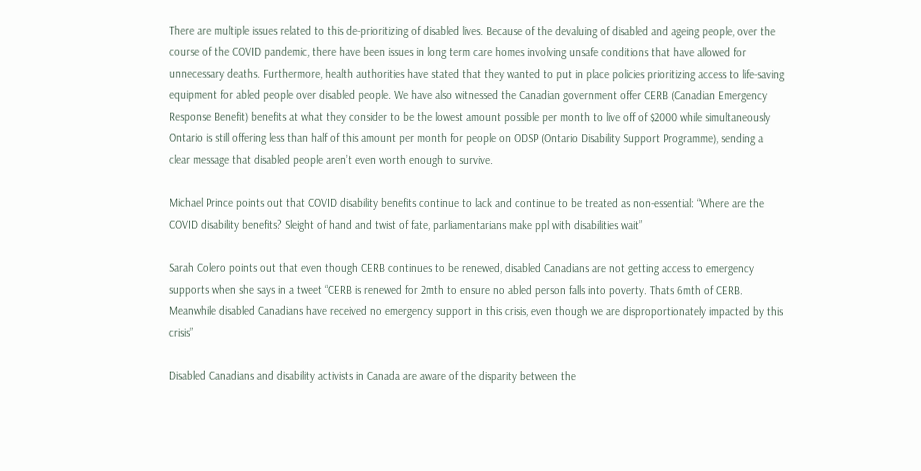There are multiple issues related to this de-prioritizing of disabled lives. Because of the devaluing of disabled and ageing people, over the course of the COVID pandemic, there have been issues in long term care homes involving unsafe conditions that have allowed for unnecessary deaths. Furthermore, health authorities have stated that they wanted to put in place policies prioritizing access to life-saving equipment for abled people over disabled people. We have also witnessed the Canadian government offer CERB (Canadian Emergency Response Benefit) benefits at what they consider to be the lowest amount possible per month to live off of $2000 while simultaneously Ontario is still offering less than half of this amount per month for people on ODSP (Ontario Disability Support Programme), sending a clear message that disabled people aren’t even worth enough to survive.

Michael Prince points out that COVID disability benefits continue to lack and continue to be treated as non-essential: “Where are the COVID disability benefits? Sleight of hand and twist of fate, parliamentarians make ppl with disabilities wait”

Sarah Colero points out that even though CERB continues to be renewed, disabled Canadians are not getting access to emergency supports when she says in a tweet “CERB is renewed for 2mth to ensure no abled person falls into poverty. Thats 6mth of CERB. Meanwhile disabled Canadians have received no emergency support in this crisis, even though we are disproportionately impacted by this crisis”

Disabled Canadians and disability activists in Canada are aware of the disparity between the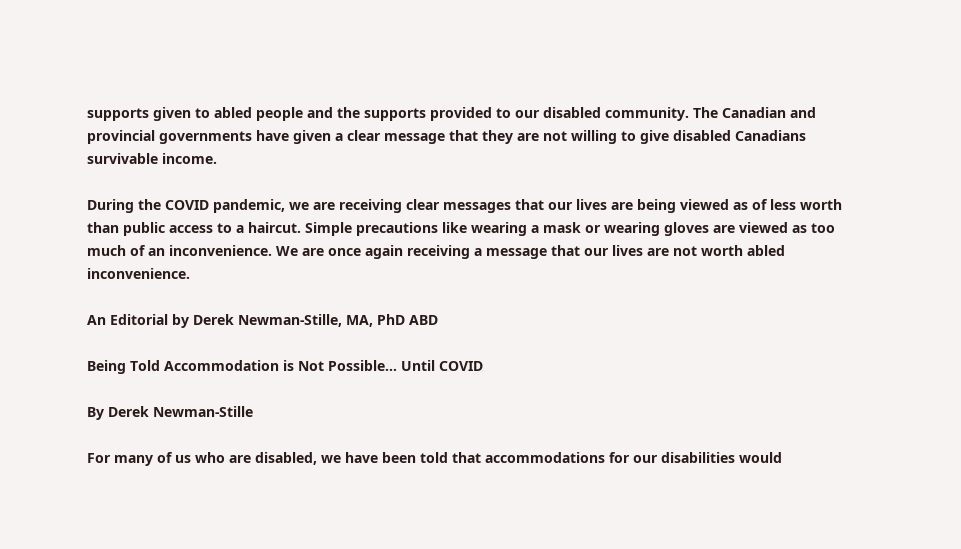supports given to abled people and the supports provided to our disabled community. The Canadian and provincial governments have given a clear message that they are not willing to give disabled Canadians survivable income.

During the COVID pandemic, we are receiving clear messages that our lives are being viewed as of less worth than public access to a haircut. Simple precautions like wearing a mask or wearing gloves are viewed as too much of an inconvenience. We are once again receiving a message that our lives are not worth abled inconvenience.

An Editorial by Derek Newman-Stille, MA, PhD ABD

Being Told Accommodation is Not Possible… Until COVID

By Derek Newman-Stille

For many of us who are disabled, we have been told that accommodations for our disabilities would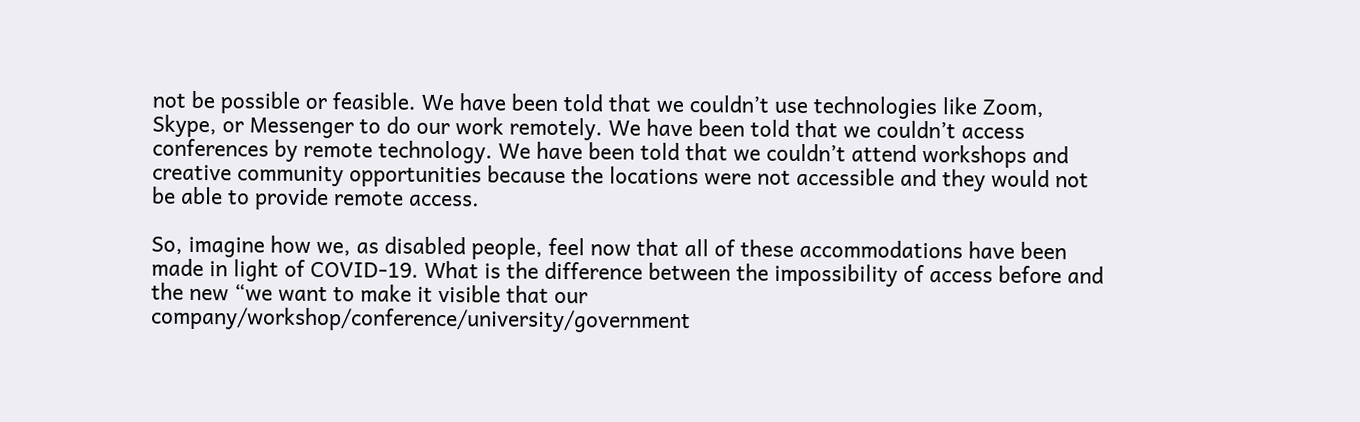not be possible or feasible. We have been told that we couldn’t use technologies like Zoom, Skype, or Messenger to do our work remotely. We have been told that we couldn’t access conferences by remote technology. We have been told that we couldn’t attend workshops and creative community opportunities because the locations were not accessible and they would not be able to provide remote access.

So, imagine how we, as disabled people, feel now that all of these accommodations have been made in light of COVID-19. What is the difference between the impossibility of access before and the new “we want to make it visible that our company/workshop/conference/university/government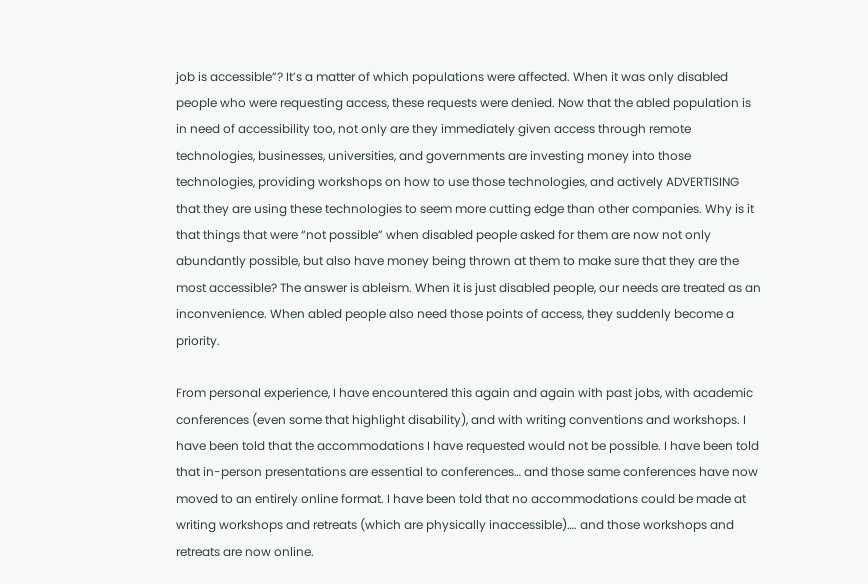job is accessible”? It’s a matter of which populations were affected. When it was only disabled people who were requesting access, these requests were denied. Now that the abled population is in need of accessibility too, not only are they immediately given access through remote technologies, businesses, universities, and governments are investing money into those technologies, providing workshops on how to use those technologies, and actively ADVERTISING that they are using these technologies to seem more cutting edge than other companies. Why is it that things that were “not possible” when disabled people asked for them are now not only abundantly possible, but also have money being thrown at them to make sure that they are the most accessible? The answer is ableism. When it is just disabled people, our needs are treated as an inconvenience. When abled people also need those points of access, they suddenly become a priority.

From personal experience, I have encountered this again and again with past jobs, with academic conferences (even some that highlight disability), and with writing conventions and workshops. I have been told that the accommodations I have requested would not be possible. I have been told that in-person presentations are essential to conferences… and those same conferences have now moved to an entirely online format. I have been told that no accommodations could be made at writing workshops and retreats (which are physically inaccessible)…. and those workshops and retreats are now online.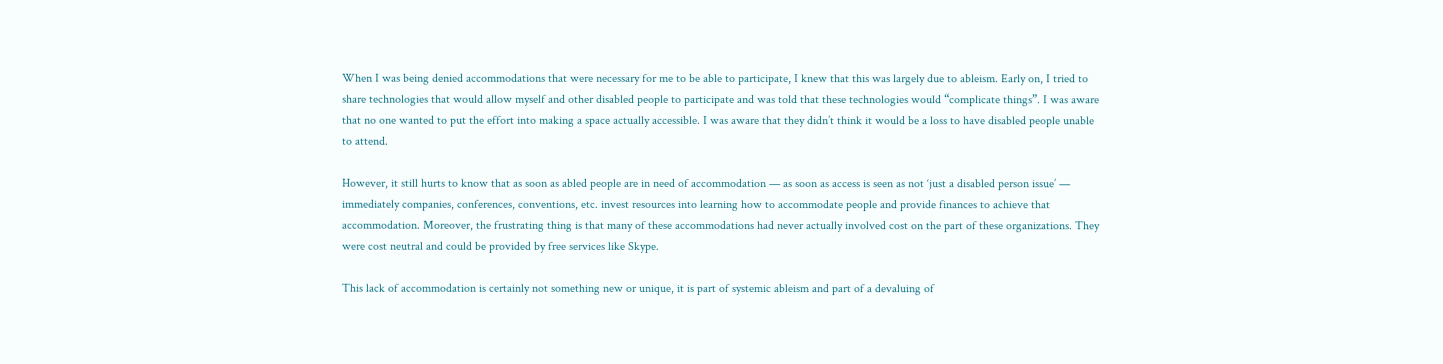When I was being denied accommodations that were necessary for me to be able to participate, I knew that this was largely due to ableism. Early on, I tried to share technologies that would allow myself and other disabled people to participate and was told that these technologies would “complicate things”. I was aware that no one wanted to put the effort into making a space actually accessible. I was aware that they didn’t think it would be a loss to have disabled people unable to attend.

However, it still hurts to know that as soon as abled people are in need of accommodation — as soon as access is seen as not ‘just a disabled person issue’ — immediately companies, conferences, conventions, etc. invest resources into learning how to accommodate people and provide finances to achieve that accommodation. Moreover, the frustrating thing is that many of these accommodations had never actually involved cost on the part of these organizations. They were cost neutral and could be provided by free services like Skype.

This lack of accommodation is certainly not something new or unique, it is part of systemic ableism and part of a devaluing of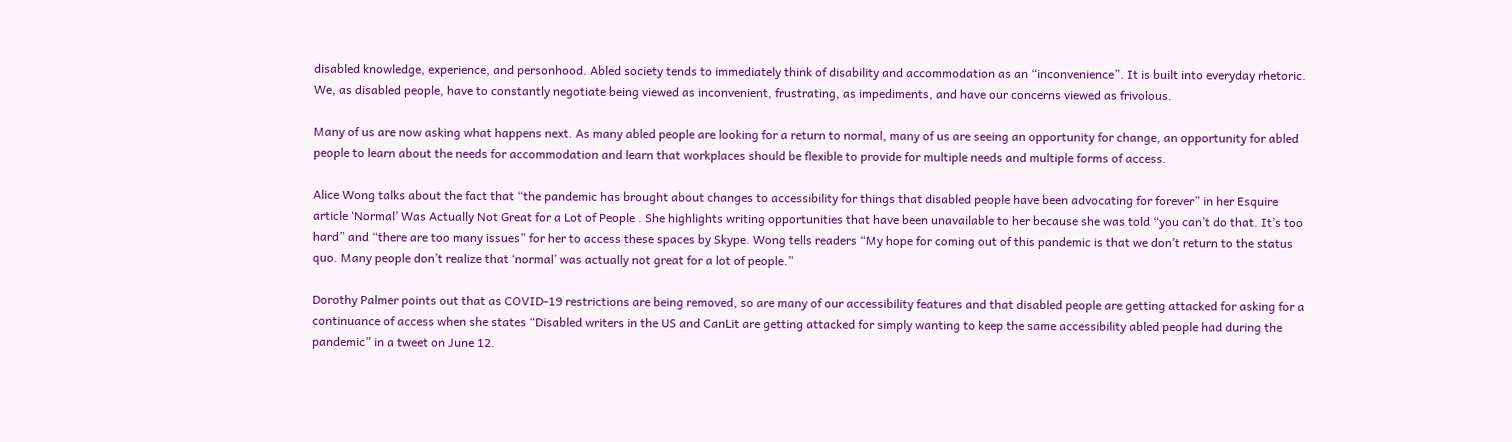disabled knowledge, experience, and personhood. Abled society tends to immediately think of disability and accommodation as an “inconvenience”. It is built into everyday rhetoric. We, as disabled people, have to constantly negotiate being viewed as inconvenient, frustrating, as impediments, and have our concerns viewed as frivolous.

Many of us are now asking what happens next. As many abled people are looking for a return to normal, many of us are seeing an opportunity for change, an opportunity for abled people to learn about the needs for accommodation and learn that workplaces should be flexible to provide for multiple needs and multiple forms of access.

Alice Wong talks about the fact that “the pandemic has brought about changes to accessibility for things that disabled people have been advocating for forever” in her Esquire article ‘Normal’ Was Actually Not Great for a Lot of People . She highlights writing opportunities that have been unavailable to her because she was told “you can’t do that. It’s too hard” and “there are too many issues” for her to access these spaces by Skype. Wong tells readers “My hope for coming out of this pandemic is that we don’t return to the status quo. Many people don’t realize that ‘normal’ was actually not great for a lot of people.”

Dorothy Palmer points out that as COVID-19 restrictions are being removed, so are many of our accessibility features and that disabled people are getting attacked for asking for a continuance of access when she states “Disabled writers in the US and CanLit are getting attacked for simply wanting to keep the same accessibility abled people had during the pandemic” in a tweet on June 12.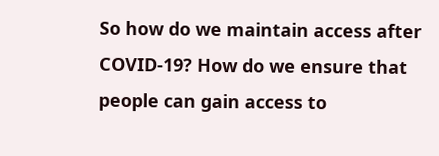So how do we maintain access after COVID-19? How do we ensure that people can gain access to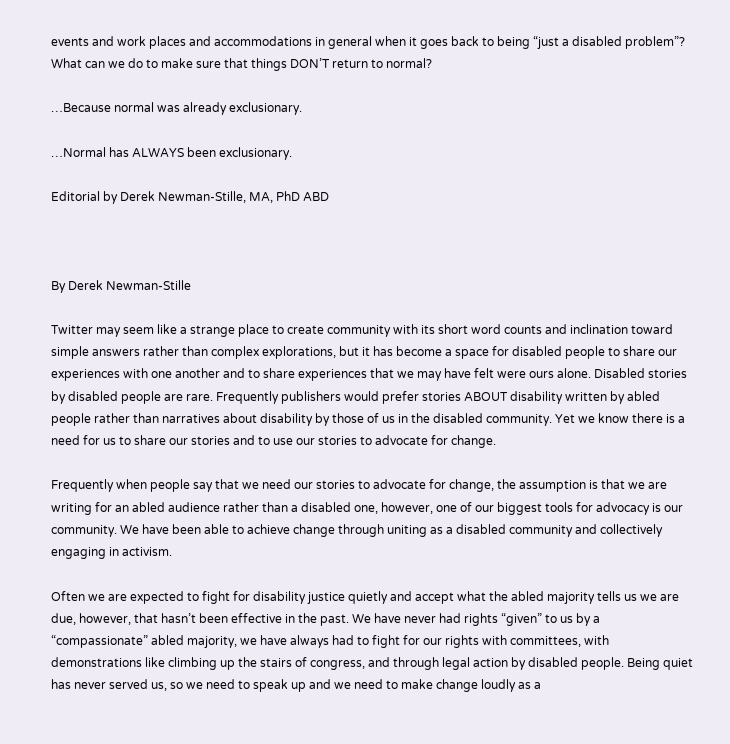events and work places and accommodations in general when it goes back to being “just a disabled problem”? What can we do to make sure that things DON’T return to normal?

…Because normal was already exclusionary.

…Normal has ALWAYS been exclusionary.

Editorial by Derek Newman-Stille, MA, PhD ABD



By Derek Newman-Stille

Twitter may seem like a strange place to create community with its short word counts and inclination toward simple answers rather than complex explorations, but it has become a space for disabled people to share our experiences with one another and to share experiences that we may have felt were ours alone. Disabled stories by disabled people are rare. Frequently publishers would prefer stories ABOUT disability written by abled people rather than narratives about disability by those of us in the disabled community. Yet we know there is a need for us to share our stories and to use our stories to advocate for change.

Frequently when people say that we need our stories to advocate for change, the assumption is that we are writing for an abled audience rather than a disabled one, however, one of our biggest tools for advocacy is our community. We have been able to achieve change through uniting as a disabled community and collectively engaging in activism.

Often we are expected to fight for disability justice quietly and accept what the abled majority tells us we are due, however, that hasn’t been effective in the past. We have never had rights “given” to us by a “compassionate” abled majority, we have always had to fight for our rights with committees, with demonstrations like climbing up the stairs of congress, and through legal action by disabled people. Being quiet has never served us, so we need to speak up and we need to make change loudly as a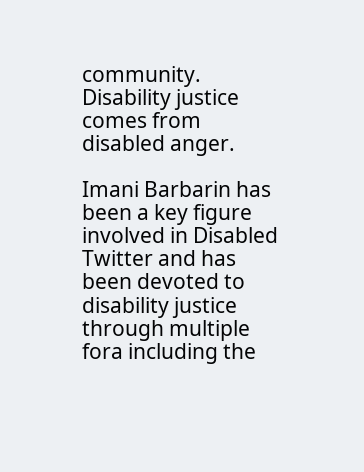community. Disability justice comes from disabled anger.

Imani Barbarin has been a key figure involved in Disabled Twitter and has been devoted to disability justice through multiple fora including the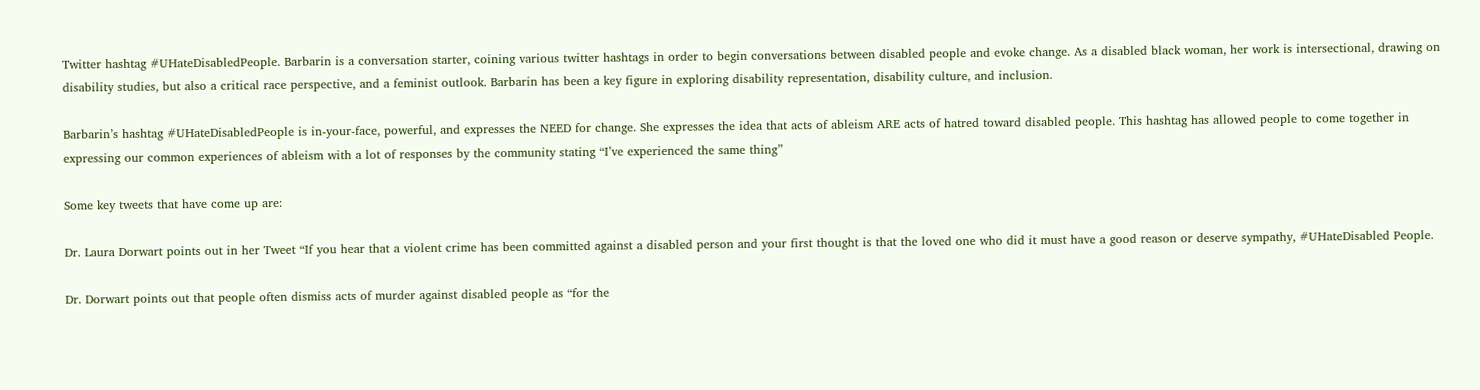Twitter hashtag #UHateDisabledPeople. Barbarin is a conversation starter, coining various twitter hashtags in order to begin conversations between disabled people and evoke change. As a disabled black woman, her work is intersectional, drawing on disability studies, but also a critical race perspective, and a feminist outlook. Barbarin has been a key figure in exploring disability representation, disability culture, and inclusion.

Barbarin’s hashtag #UHateDisabledPeople is in-your-face, powerful, and expresses the NEED for change. She expresses the idea that acts of ableism ARE acts of hatred toward disabled people. This hashtag has allowed people to come together in expressing our common experiences of ableism with a lot of responses by the community stating “I’ve experienced the same thing”

Some key tweets that have come up are:

Dr. Laura Dorwart points out in her Tweet “If you hear that a violent crime has been committed against a disabled person and your first thought is that the loved one who did it must have a good reason or deserve sympathy, #UHateDisabled People.

Dr. Dorwart points out that people often dismiss acts of murder against disabled people as “for the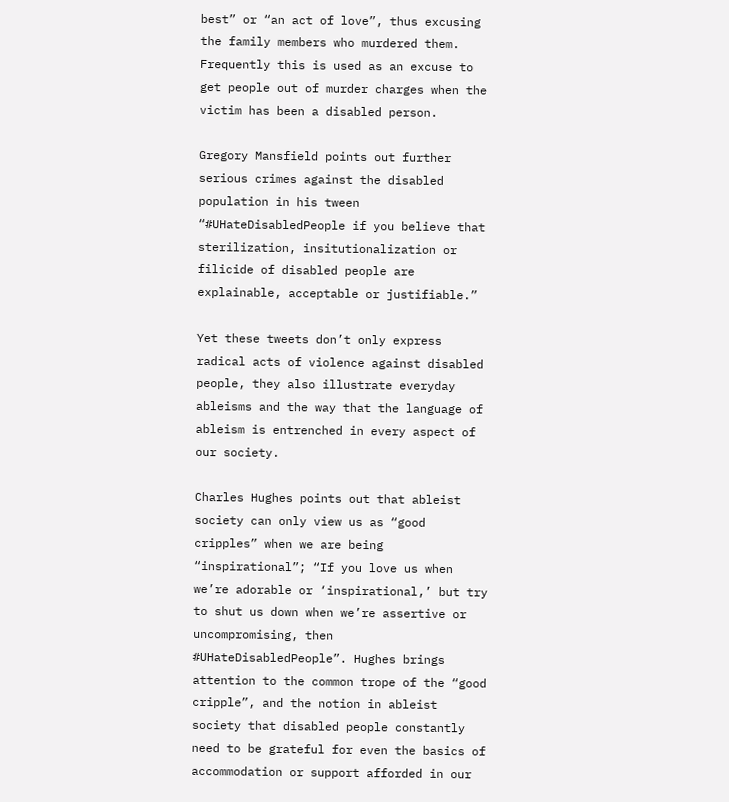best” or “an act of love”, thus excusing the family members who murdered them. Frequently this is used as an excuse to get people out of murder charges when the victim has been a disabled person.

Gregory Mansfield points out further serious crimes against the disabled population in his tween “#UHateDisabledPeople if you believe that sterilization, insitutionalization or filicide of disabled people are explainable, acceptable or justifiable.”

Yet these tweets don’t only express radical acts of violence against disabled people, they also illustrate everyday ableisms and the way that the language of ableism is entrenched in every aspect of our society.

Charles Hughes points out that ableist society can only view us as “good cripples” when we are being “inspirational”; “If you love us when we’re adorable or ‘inspirational,’ but try to shut us down when we’re assertive or uncompromising, then #UHateDisabledPeople”. Hughes brings attention to the common trope of the “good cripple”, and the notion in ableist society that disabled people constantly need to be grateful for even the basics of accommodation or support afforded in our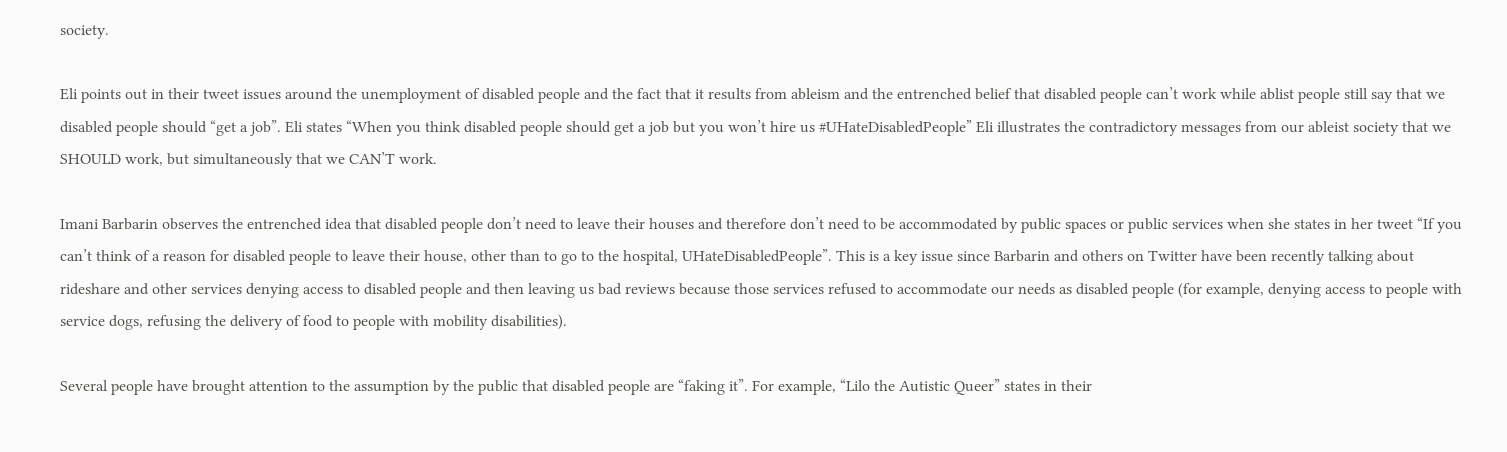society.

Eli points out in their tweet issues around the unemployment of disabled people and the fact that it results from ableism and the entrenched belief that disabled people can’t work while ablist people still say that we disabled people should “get a job”. Eli states “When you think disabled people should get a job but you won’t hire us #UHateDisabledPeople” Eli illustrates the contradictory messages from our ableist society that we SHOULD work, but simultaneously that we CAN’T work.

Imani Barbarin observes the entrenched idea that disabled people don’t need to leave their houses and therefore don’t need to be accommodated by public spaces or public services when she states in her tweet “If you can’t think of a reason for disabled people to leave their house, other than to go to the hospital, UHateDisabledPeople”. This is a key issue since Barbarin and others on Twitter have been recently talking about rideshare and other services denying access to disabled people and then leaving us bad reviews because those services refused to accommodate our needs as disabled people (for example, denying access to people with service dogs, refusing the delivery of food to people with mobility disabilities).

Several people have brought attention to the assumption by the public that disabled people are “faking it”. For example, “Lilo the Autistic Queer” states in their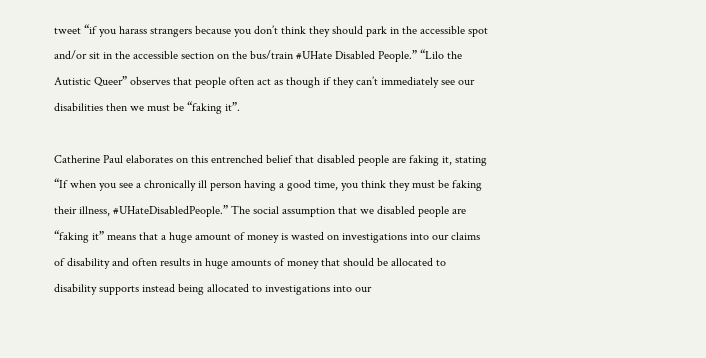tweet “if you harass strangers because you don’t think they should park in the accessible spot and/or sit in the accessible section on the bus/train #UHate Disabled People.” “Lilo the Autistic Queer” observes that people often act as though if they can’t immediately see our disabilities then we must be “faking it”.

Catherine Paul elaborates on this entrenched belief that disabled people are faking it, stating “If when you see a chronically ill person having a good time, you think they must be faking their illness, #UHateDisabledPeople.” The social assumption that we disabled people are “faking it” means that a huge amount of money is wasted on investigations into our claims of disability and often results in huge amounts of money that should be allocated to disability supports instead being allocated to investigations into our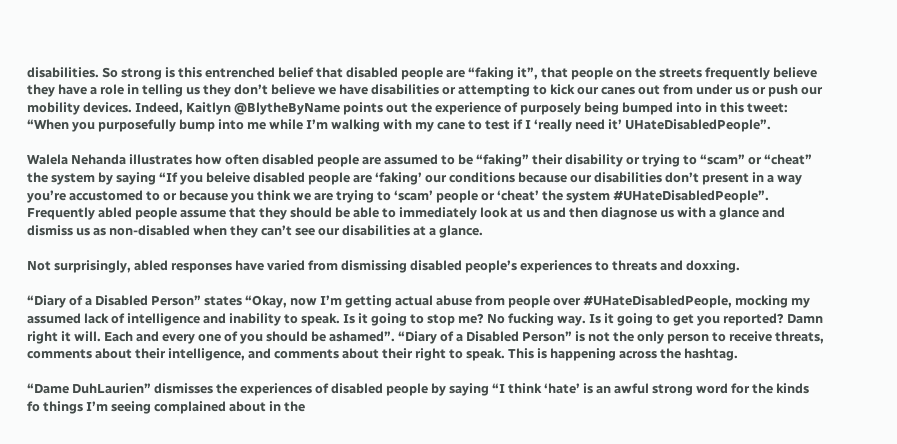disabilities. So strong is this entrenched belief that disabled people are “faking it”, that people on the streets frequently believe they have a role in telling us they don’t believe we have disabilities or attempting to kick our canes out from under us or push our mobility devices. Indeed, Kaitlyn @BlytheByName points out the experience of purposely being bumped into in this tweet: “When you purposefully bump into me while I’m walking with my cane to test if I ‘really need it’ UHateDisabledPeople”.

Walela Nehanda illustrates how often disabled people are assumed to be “faking” their disability or trying to “scam” or “cheat” the system by saying “If you beleive disabled people are ‘faking’ our conditions because our disabilities don’t present in a way you’re accustomed to or because you think we are trying to ‘scam’ people or ‘cheat’ the system #UHateDisabledPeople”. Frequently abled people assume that they should be able to immediately look at us and then diagnose us with a glance and dismiss us as non-disabled when they can’t see our disabilities at a glance.

Not surprisingly, abled responses have varied from dismissing disabled people’s experiences to threats and doxxing.

“Diary of a Disabled Person” states “Okay, now I’m getting actual abuse from people over #UHateDisabledPeople, mocking my assumed lack of intelligence and inability to speak. Is it going to stop me? No fucking way. Is it going to get you reported? Damn right it will. Each and every one of you should be ashamed”. “Diary of a Disabled Person” is not the only person to receive threats, comments about their intelligence, and comments about their right to speak. This is happening across the hashtag.

“Dame DuhLaurien” dismisses the experiences of disabled people by saying “I think ‘hate’ is an awful strong word for the kinds fo things I’m seeing complained about in the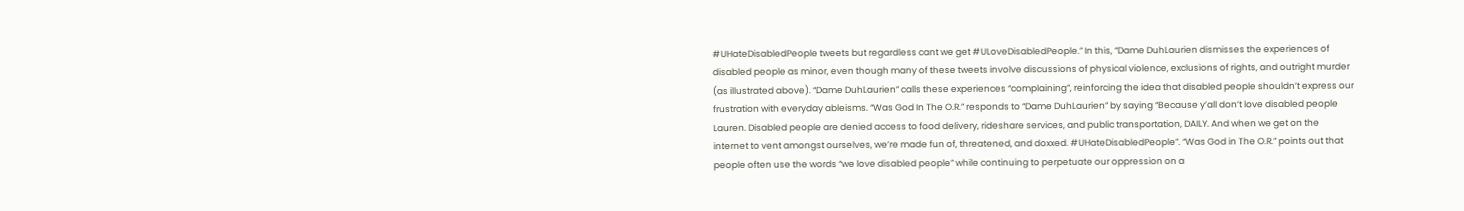#UHateDisabledPeople tweets but regardless cant we get #ULoveDisabledPeople.” In this, “Dame DuhLaurien dismisses the experiences of disabled people as minor, even though many of these tweets involve discussions of physical violence, exclusions of rights, and outright murder (as illustrated above). “Dame DuhLaurien” calls these experiences “complaining”, reinforcing the idea that disabled people shouldn’t express our frustration with everyday ableisms. “Was God In The O.R.” responds to “Dame DuhLaurien” by saying “Because y’all don’t love disabled people Lauren. Disabled people are denied access to food delivery, rideshare services, and public transportation, DAILY. And when we get on the internet to vent amongst ourselves, we’re made fun of, threatened, and doxxed. #UHateDisabledPeople”. “Was God in The O.R.” points out that people often use the words “we love disabled people” while continuing to perpetuate our oppression on a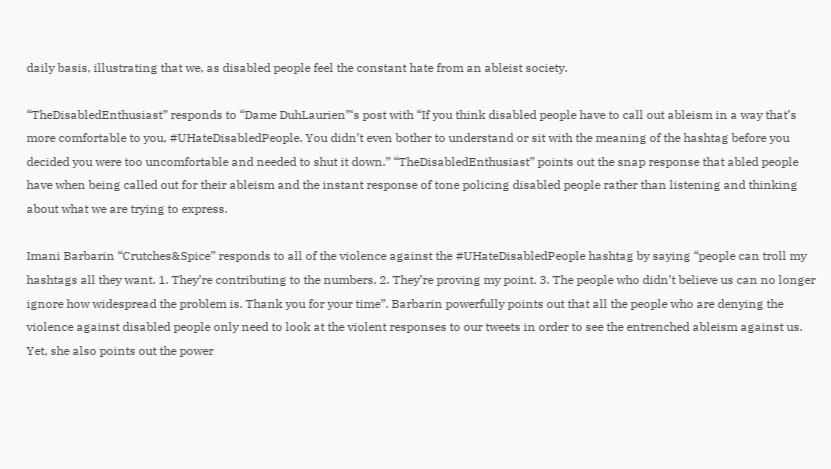daily basis, illustrating that we, as disabled people feel the constant hate from an ableist society.

“TheDisabledEnthusiast” responds to “Dame DuhLaurien”‘s post with “If you think disabled people have to call out ableism in a way that’s more comfortable to you, #UHateDisabledPeople. You didn’t even bother to understand or sit with the meaning of the hashtag before you decided you were too uncomfortable and needed to shut it down.” “TheDisabledEnthusiast” points out the snap response that abled people have when being called out for their ableism and the instant response of tone policing disabled people rather than listening and thinking about what we are trying to express.

Imani Barbarin “Crutches&Spice” responds to all of the violence against the #UHateDisabledPeople hashtag by saying “people can troll my hashtags all they want. 1. They’re contributing to the numbers. 2. They’re proving my point. 3. The people who didn’t believe us can no longer ignore how widespread the problem is. Thank you for your time”. Barbarin powerfully points out that all the people who are denying the violence against disabled people only need to look at the violent responses to our tweets in order to see the entrenched ableism against us. Yet, she also points out the power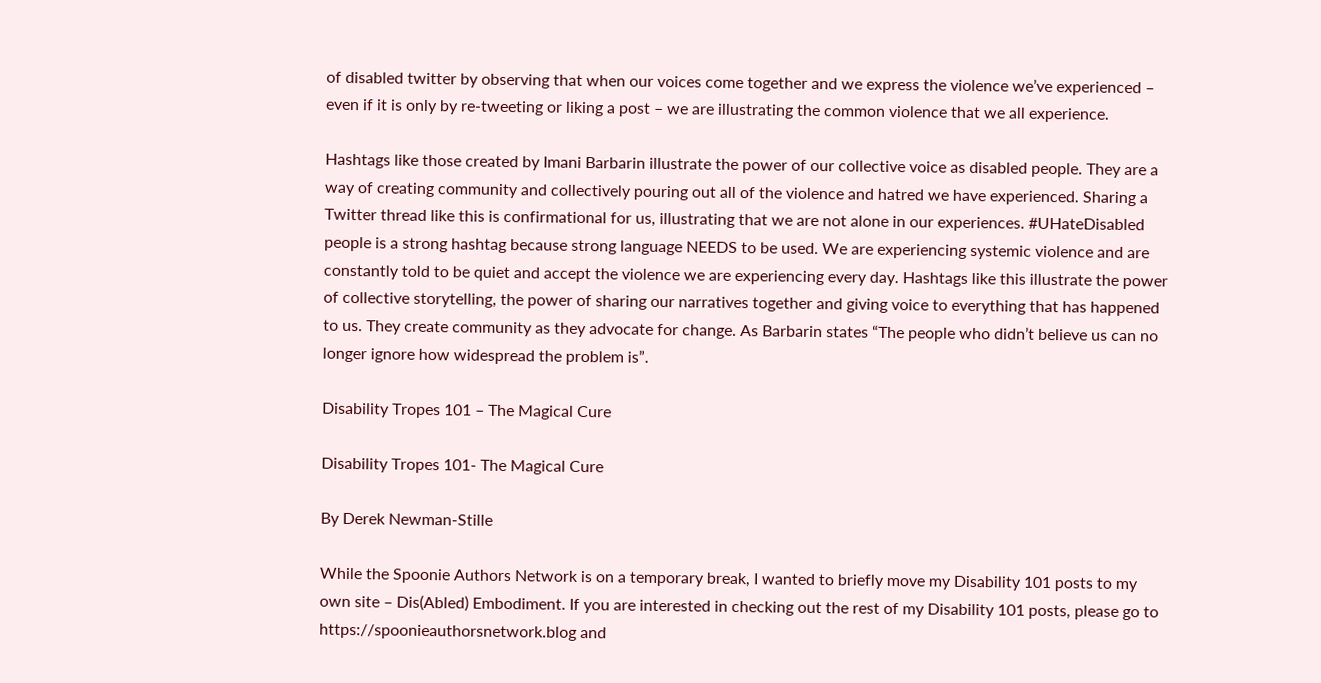of disabled twitter by observing that when our voices come together and we express the violence we’ve experienced – even if it is only by re-tweeting or liking a post – we are illustrating the common violence that we all experience.

Hashtags like those created by Imani Barbarin illustrate the power of our collective voice as disabled people. They are a way of creating community and collectively pouring out all of the violence and hatred we have experienced. Sharing a Twitter thread like this is confirmational for us, illustrating that we are not alone in our experiences. #UHateDisabled people is a strong hashtag because strong language NEEDS to be used. We are experiencing systemic violence and are constantly told to be quiet and accept the violence we are experiencing every day. Hashtags like this illustrate the power of collective storytelling, the power of sharing our narratives together and giving voice to everything that has happened to us. They create community as they advocate for change. As Barbarin states “The people who didn’t believe us can no longer ignore how widespread the problem is”.

Disability Tropes 101 – The Magical Cure

Disability Tropes 101- The Magical Cure

By Derek Newman-Stille

While the Spoonie Authors Network is on a temporary break, I wanted to briefly move my Disability 101 posts to my own site – Dis(Abled) Embodiment. If you are interested in checking out the rest of my Disability 101 posts, please go to https://spoonieauthorsnetwork.blog and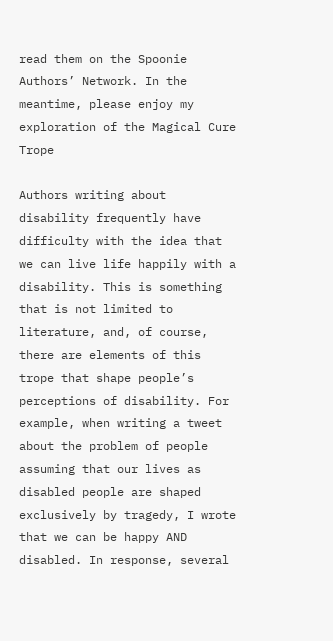read them on the Spoonie Authors’ Network. In the meantime, please enjoy my exploration of the Magical Cure Trope

Authors writing about disability frequently have difficulty with the idea that we can live life happily with a disability. This is something that is not limited to literature, and, of course, there are elements of this trope that shape people’s perceptions of disability. For example, when writing a tweet about the problem of people assuming that our lives as disabled people are shaped exclusively by tragedy, I wrote that we can be happy AND disabled. In response, several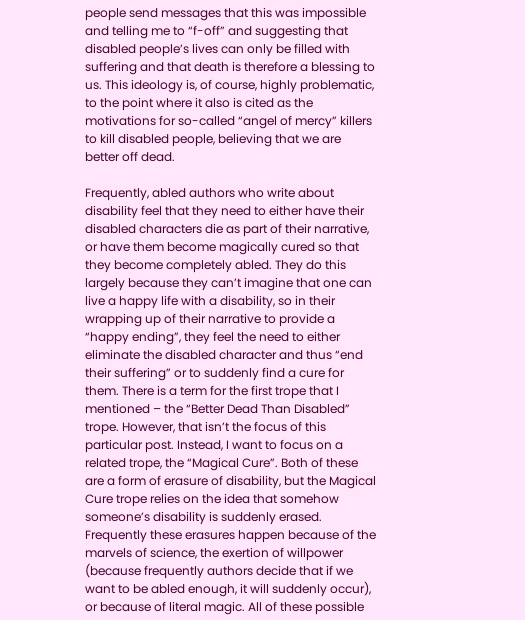people send messages that this was impossible and telling me to “f-off” and suggesting that disabled people’s lives can only be filled with suffering and that death is therefore a blessing to us. This ideology is, of course, highly problematic, to the point where it also is cited as the motivations for so-called “angel of mercy” killers to kill disabled people, believing that we are better off dead.

Frequently, abled authors who write about disability feel that they need to either have their disabled characters die as part of their narrative, or have them become magically cured so that they become completely abled. They do this largely because they can’t imagine that one can live a happy life with a disability, so in their wrapping up of their narrative to provide a “happy ending”, they feel the need to either eliminate the disabled character and thus “end their suffering” or to suddenly find a cure for them. There is a term for the first trope that I mentioned – the “Better Dead Than Disabled” trope. However, that isn’t the focus of this particular post. Instead, I want to focus on a related trope, the “Magical Cure”. Both of these are a form of erasure of disability, but the Magical Cure trope relies on the idea that somehow someone’s disability is suddenly erased. Frequently these erasures happen because of the marvels of science, the exertion of willpower (because frequently authors decide that if we want to be abled enough, it will suddenly occur), or because of literal magic. All of these possible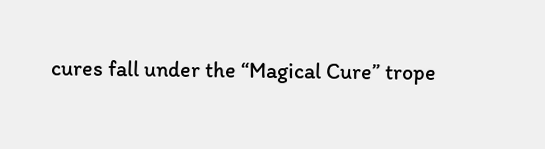cures fall under the “Magical Cure” trope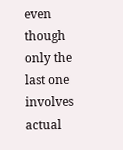even though only the last one involves actual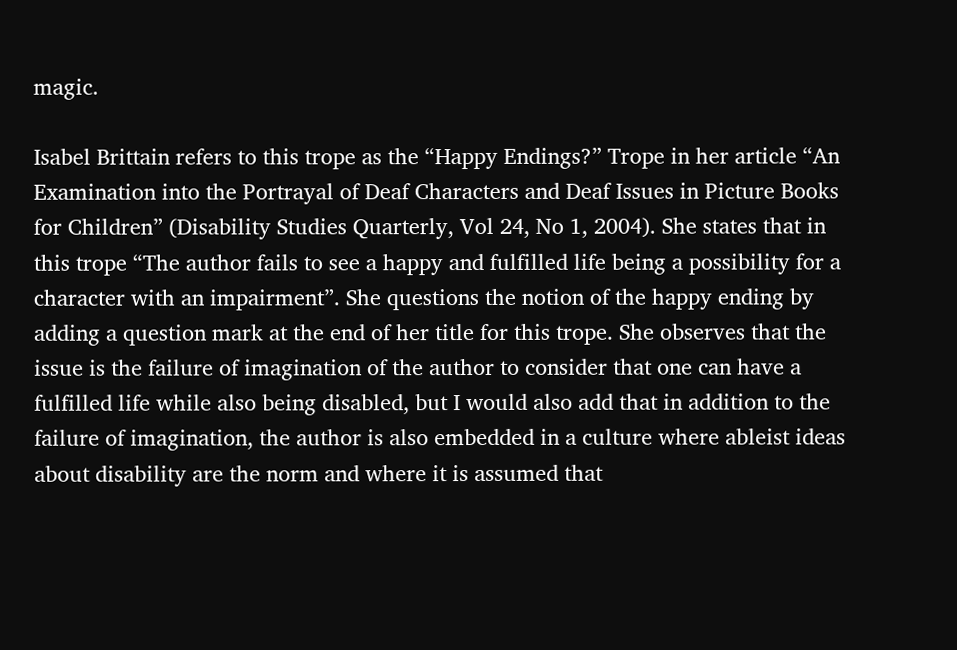magic.

Isabel Brittain refers to this trope as the “Happy Endings?” Trope in her article “An Examination into the Portrayal of Deaf Characters and Deaf Issues in Picture Books for Children” (Disability Studies Quarterly, Vol 24, No 1, 2004). She states that in this trope “The author fails to see a happy and fulfilled life being a possibility for a character with an impairment”. She questions the notion of the happy ending by adding a question mark at the end of her title for this trope. She observes that the issue is the failure of imagination of the author to consider that one can have a fulfilled life while also being disabled, but I would also add that in addition to the failure of imagination, the author is also embedded in a culture where ableist ideas about disability are the norm and where it is assumed that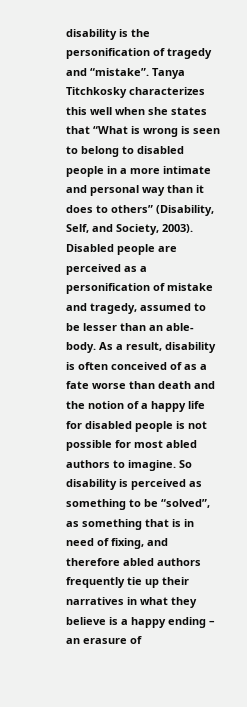disability is the personification of tragedy and “mistake”. Tanya Titchkosky characterizes this well when she states that “What is wrong is seen to belong to disabled people in a more intimate and personal way than it does to others” (Disability, Self, and Society, 2003). Disabled people are perceived as a personification of mistake and tragedy, assumed to be lesser than an able-body. As a result, disability is often conceived of as a fate worse than death and the notion of a happy life for disabled people is not possible for most abled authors to imagine. So disability is perceived as something to be “solved”, as something that is in need of fixing, and therefore abled authors frequently tie up their narratives in what they believe is a happy ending – an erasure of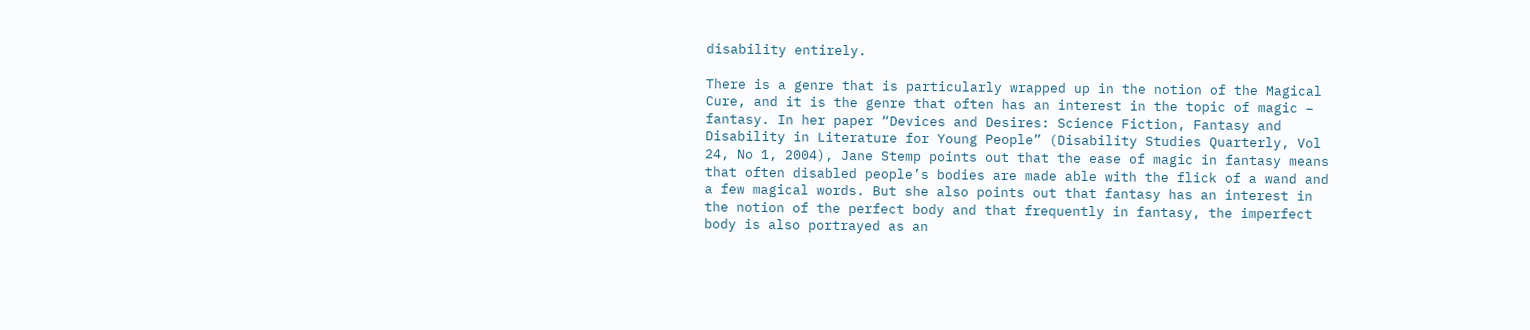disability entirely.

There is a genre that is particularly wrapped up in the notion of the Magical Cure, and it is the genre that often has an interest in the topic of magic – fantasy. In her paper “Devices and Desires: Science Fiction, Fantasy and Disability in Literature for Young People” (Disability Studies Quarterly, Vol 24, No 1, 2004), Jane Stemp points out that the ease of magic in fantasy means that often disabled people’s bodies are made able with the flick of a wand and a few magical words. But she also points out that fantasy has an interest in the notion of the perfect body and that frequently in fantasy, the imperfect body is also portrayed as an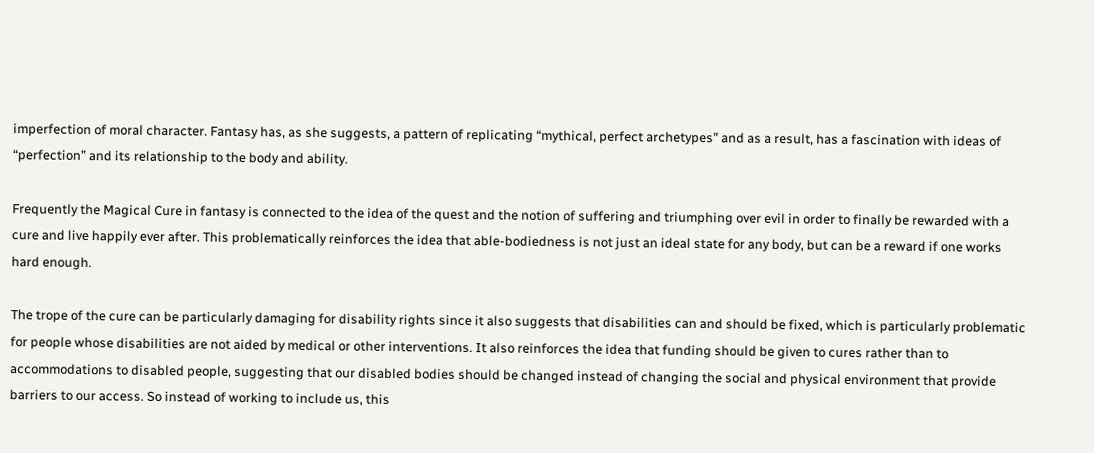imperfection of moral character. Fantasy has, as she suggests, a pattern of replicating “mythical, perfect archetypes” and as a result, has a fascination with ideas of “perfection” and its relationship to the body and ability.

Frequently the Magical Cure in fantasy is connected to the idea of the quest and the notion of suffering and triumphing over evil in order to finally be rewarded with a cure and live happily ever after. This problematically reinforces the idea that able-bodiedness is not just an ideal state for any body, but can be a reward if one works hard enough.

The trope of the cure can be particularly damaging for disability rights since it also suggests that disabilities can and should be fixed, which is particularly problematic for people whose disabilities are not aided by medical or other interventions. It also reinforces the idea that funding should be given to cures rather than to accommodations to disabled people, suggesting that our disabled bodies should be changed instead of changing the social and physical environment that provide barriers to our access. So instead of working to include us, this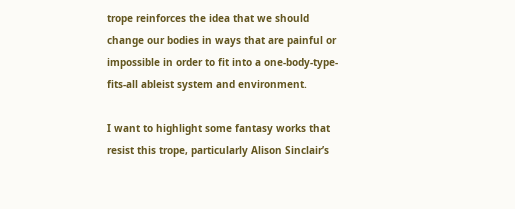trope reinforces the idea that we should change our bodies in ways that are painful or impossible in order to fit into a one-body-type-fits-all ableist system and environment.

I want to highlight some fantasy works that resist this trope, particularly Alison Sinclair’s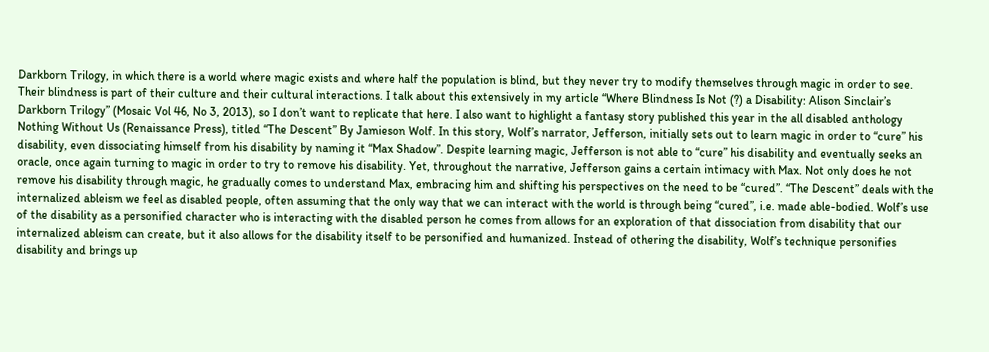Darkborn Trilogy, in which there is a world where magic exists and where half the population is blind, but they never try to modify themselves through magic in order to see. Their blindness is part of their culture and their cultural interactions. I talk about this extensively in my article “Where Blindness Is Not (?) a Disability: Alison Sinclair’s Darkborn Trilogy” (Mosaic Vol 46, No 3, 2013), so I don’t want to replicate that here. I also want to highlight a fantasy story published this year in the all disabled anthology Nothing Without Us (Renaissance Press), titled “The Descent” By Jamieson Wolf. In this story, Wolf’s narrator, Jefferson, initially sets out to learn magic in order to “cure” his disability, even dissociating himself from his disability by naming it “Max Shadow”. Despite learning magic, Jefferson is not able to “cure” his disability and eventually seeks an oracle, once again turning to magic in order to try to remove his disability. Yet, throughout the narrative, Jefferson gains a certain intimacy with Max. Not only does he not remove his disability through magic, he gradually comes to understand Max, embracing him and shifting his perspectives on the need to be “cured”. “The Descent” deals with the internalized ableism we feel as disabled people, often assuming that the only way that we can interact with the world is through being “cured”, i.e. made able-bodied. Wolf’s use of the disability as a personified character who is interacting with the disabled person he comes from allows for an exploration of that dissociation from disability that our internalized ableism can create, but it also allows for the disability itself to be personified and humanized. Instead of othering the disability, Wolf’s technique personifies disability and brings up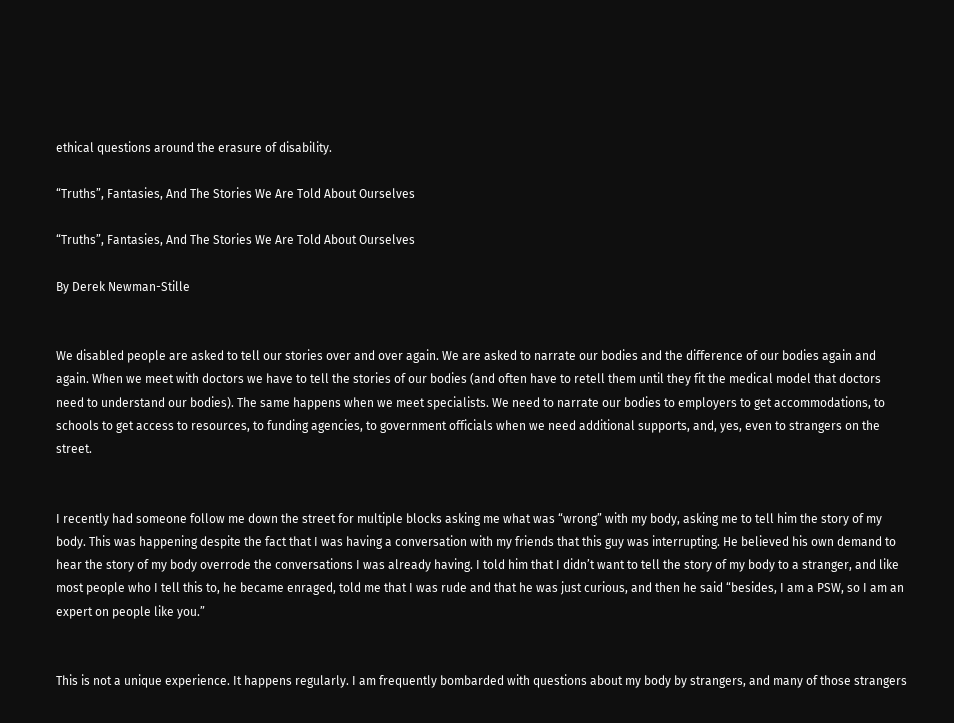ethical questions around the erasure of disability.

“Truths”, Fantasies, And The Stories We Are Told About Ourselves

“Truths”, Fantasies, And The Stories We Are Told About Ourselves

By Derek Newman-Stille


We disabled people are asked to tell our stories over and over again. We are asked to narrate our bodies and the difference of our bodies again and again. When we meet with doctors we have to tell the stories of our bodies (and often have to retell them until they fit the medical model that doctors need to understand our bodies). The same happens when we meet specialists. We need to narrate our bodies to employers to get accommodations, to schools to get access to resources, to funding agencies, to government officials when we need additional supports, and, yes, even to strangers on the street.


I recently had someone follow me down the street for multiple blocks asking me what was “wrong” with my body, asking me to tell him the story of my body. This was happening despite the fact that I was having a conversation with my friends that this guy was interrupting. He believed his own demand to hear the story of my body overrode the conversations I was already having. I told him that I didn’t want to tell the story of my body to a stranger, and like most people who I tell this to, he became enraged, told me that I was rude and that he was just curious, and then he said “besides, I am a PSW, so I am an expert on people like you.”


This is not a unique experience. It happens regularly. I am frequently bombarded with questions about my body by strangers, and many of those strangers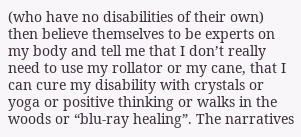(who have no disabilities of their own) then believe themselves to be experts on my body and tell me that I don’t really need to use my rollator or my cane, that I can cure my disability with crystals or yoga or positive thinking or walks in the woods or “blu-ray healing”. The narratives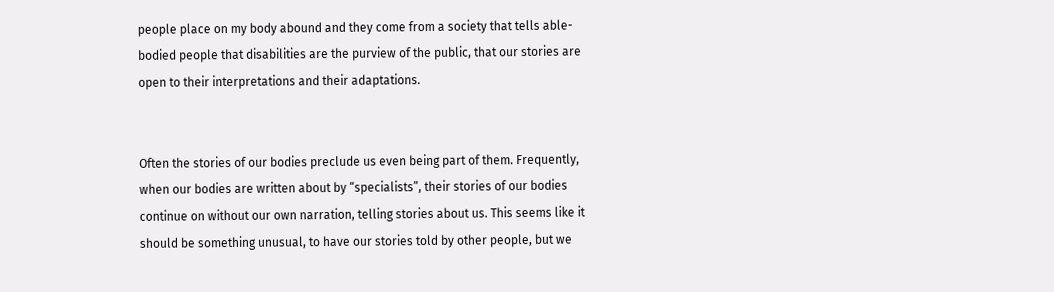people place on my body abound and they come from a society that tells able-bodied people that disabilities are the purview of the public, that our stories are open to their interpretations and their adaptations.


Often the stories of our bodies preclude us even being part of them. Frequently, when our bodies are written about by “specialists”, their stories of our bodies continue on without our own narration, telling stories about us. This seems like it should be something unusual, to have our stories told by other people, but we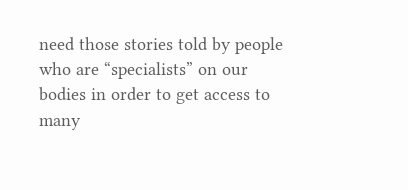need those stories told by people who are “specialists” on our bodies in order to get access to many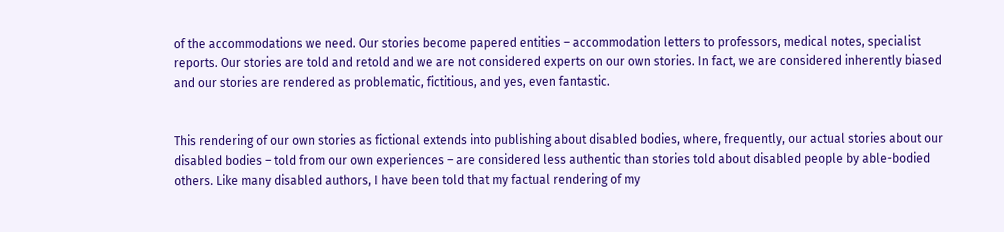of the accommodations we need. Our stories become papered entities – accommodation letters to professors, medical notes, specialist reports. Our stories are told and retold and we are not considered experts on our own stories. In fact, we are considered inherently biased and our stories are rendered as problematic, fictitious, and yes, even fantastic.


This rendering of our own stories as fictional extends into publishing about disabled bodies, where, frequently, our actual stories about our disabled bodies – told from our own experiences – are considered less authentic than stories told about disabled people by able-bodied others. Like many disabled authors, I have been told that my factual rendering of my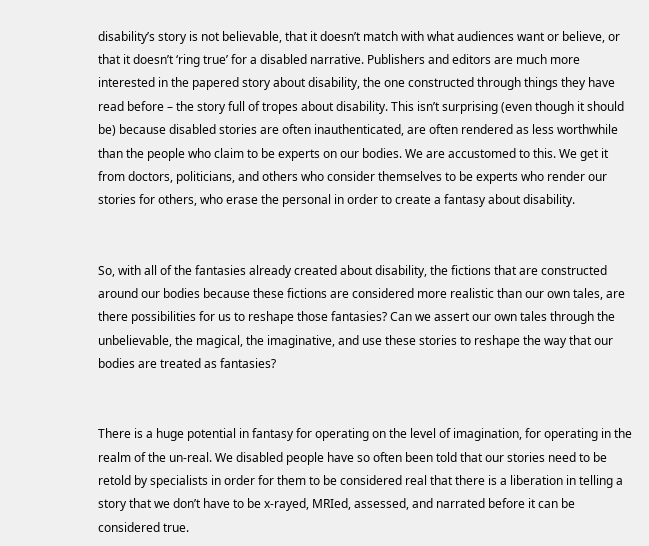disability’s story is not believable, that it doesn’t match with what audiences want or believe, or that it doesn’t ‘ring true’ for a disabled narrative. Publishers and editors are much more interested in the papered story about disability, the one constructed through things they have read before – the story full of tropes about disability. This isn’t surprising (even though it should be) because disabled stories are often inauthenticated, are often rendered as less worthwhile than the people who claim to be experts on our bodies. We are accustomed to this. We get it from doctors, politicians, and others who consider themselves to be experts who render our stories for others, who erase the personal in order to create a fantasy about disability.


So, with all of the fantasies already created about disability, the fictions that are constructed around our bodies because these fictions are considered more realistic than our own tales, are there possibilities for us to reshape those fantasies? Can we assert our own tales through the unbelievable, the magical, the imaginative, and use these stories to reshape the way that our bodies are treated as fantasies?


There is a huge potential in fantasy for operating on the level of imagination, for operating in the realm of the un-real. We disabled people have so often been told that our stories need to be retold by specialists in order for them to be considered real that there is a liberation in telling a story that we don’t have to be x-rayed, MRIed, assessed, and narrated before it can be considered true.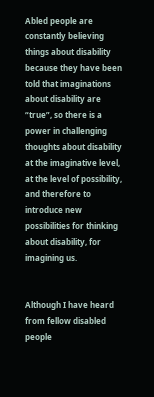Abled people are constantly believing things about disability because they have been told that imaginations about disability are “true”, so there is a power in challenging thoughts about disability at the imaginative level, at the level of possibility, and therefore to introduce new possibilities for thinking about disability, for imagining us.


Although I have heard from fellow disabled people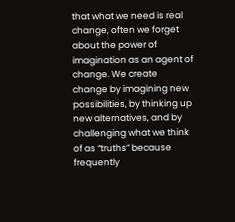that what we need is real change, often we forget about the power of imagination as an agent of change. We create change by imagining new possibilities, by thinking up new alternatives, and by challenging what we think of as “truths” because frequently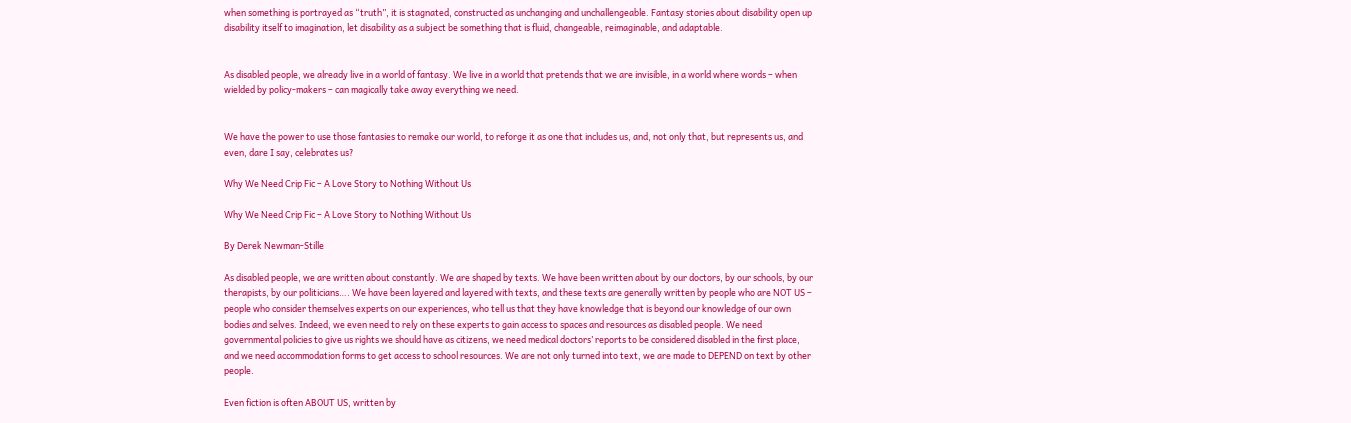when something is portrayed as “truth”, it is stagnated, constructed as unchanging and unchallengeable. Fantasy stories about disability open up disability itself to imagination, let disability as a subject be something that is fluid, changeable, reimaginable, and adaptable.


As disabled people, we already live in a world of fantasy. We live in a world that pretends that we are invisible, in a world where words – when wielded by policy-makers – can magically take away everything we need.


We have the power to use those fantasies to remake our world, to reforge it as one that includes us, and, not only that, but represents us, and even, dare I say, celebrates us?

Why We Need Crip Fic – A Love Story to Nothing Without Us

Why We Need Crip Fic – A Love Story to Nothing Without Us

By Derek Newman-Stille

As disabled people, we are written about constantly. We are shaped by texts. We have been written about by our doctors, by our schools, by our therapists, by our politicians…. We have been layered and layered with texts, and these texts are generally written by people who are NOT US – people who consider themselves experts on our experiences, who tell us that they have knowledge that is beyond our knowledge of our own bodies and selves. Indeed, we even need to rely on these experts to gain access to spaces and resources as disabled people. We need governmental policies to give us rights we should have as citizens, we need medical doctors’ reports to be considered disabled in the first place, and we need accommodation forms to get access to school resources. We are not only turned into text, we are made to DEPEND on text by other people.

Even fiction is often ABOUT US, written by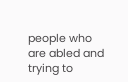people who are abled and trying to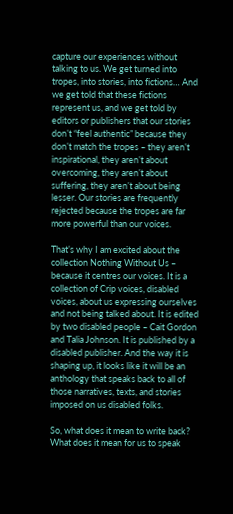capture our experiences without talking to us. We get turned into tropes, into stories, into fictions… And we get told that these fictions represent us, and we get told by editors or publishers that our stories don’t “feel authentic” because they don’t match the tropes – they aren’t inspirational, they aren’t about overcoming, they aren’t about suffering, they aren’t about being lesser. Our stories are frequently rejected because the tropes are far more powerful than our voices.

That’s why I am excited about the collection Nothing Without Us – because it centres our voices. It is a collection of Crip voices, disabled voices, about us expressing ourselves and not being talked about. It is edited by two disabled people – Cait Gordon and Talia Johnson. It is published by a disabled publisher. And the way it is shaping up, it looks like it will be an anthology that speaks back to all of those narratives, texts, and stories imposed on us disabled folks.

So, what does it mean to write back? What does it mean for us to speak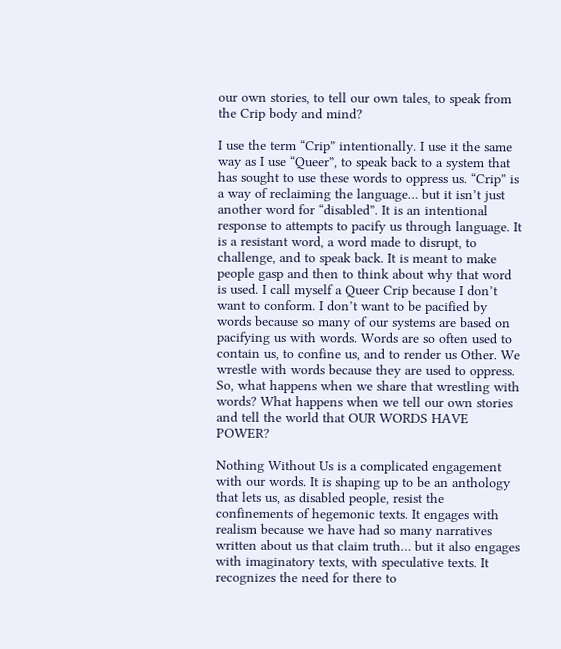our own stories, to tell our own tales, to speak from the Crip body and mind?

I use the term “Crip” intentionally. I use it the same way as I use “Queer”, to speak back to a system that has sought to use these words to oppress us. “Crip” is a way of reclaiming the language… but it isn’t just another word for “disabled”. It is an intentional response to attempts to pacify us through language. It is a resistant word, a word made to disrupt, to challenge, and to speak back. It is meant to make people gasp and then to think about why that word is used. I call myself a Queer Crip because I don’t want to conform. I don’t want to be pacified by words because so many of our systems are based on pacifying us with words. Words are so often used to contain us, to confine us, and to render us Other. We wrestle with words because they are used to oppress. So, what happens when we share that wrestling with words? What happens when we tell our own stories and tell the world that OUR WORDS HAVE POWER?

Nothing Without Us is a complicated engagement with our words. It is shaping up to be an anthology that lets us, as disabled people, resist the confinements of hegemonic texts. It engages with realism because we have had so many narratives written about us that claim truth… but it also engages with imaginatory texts, with speculative texts. It recognizes the need for there to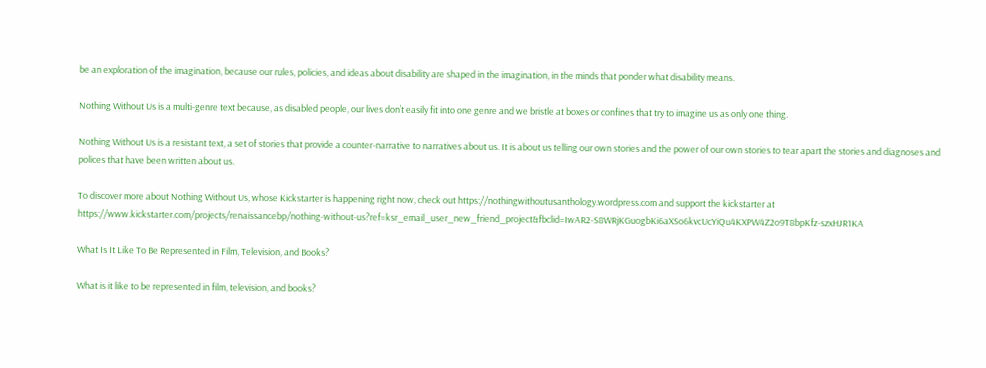be an exploration of the imagination, because our rules, policies, and ideas about disability are shaped in the imagination, in the minds that ponder what disability means.

Nothing Without Us is a multi-genre text because, as disabled people, our lives don’t easily fit into one genre and we bristle at boxes or confines that try to imagine us as only one thing.

Nothing Without Us is a resistant text, a set of stories that provide a counter-narrative to narratives about us. It is about us telling our own stories and the power of our own stories to tear apart the stories and diagnoses and polices that have been written about us.

To discover more about Nothing Without Us, whose Kickstarter is happening right now, check out https://nothingwithoutusanthology.wordpress.com and support the kickstarter at https://www.kickstarter.com/projects/renaissancebp/nothing-without-us?ref=ksr_email_user_new_friend_project&fbclid=IwAR2-S8WRjKGuogbKi6aXSo6kvcUcYiQu4KXPW4Z2o9T8bpKfz-szxHJR1KA

What Is It Like To Be Represented in Film, Television, and Books?

What is it like to be represented in film, television, and books?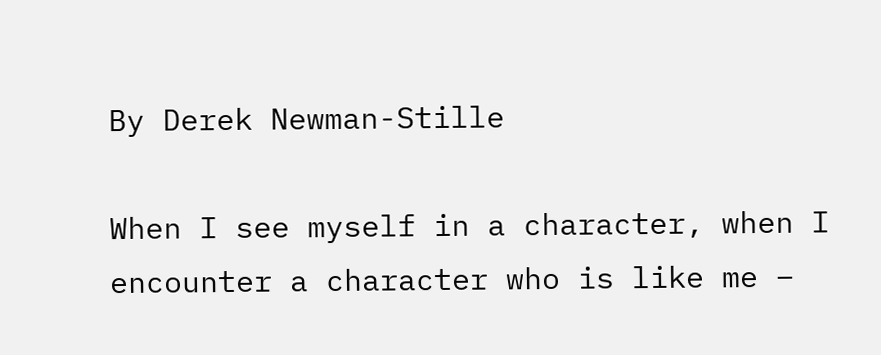By Derek Newman-Stille

When I see myself in a character, when I encounter a character who is like me –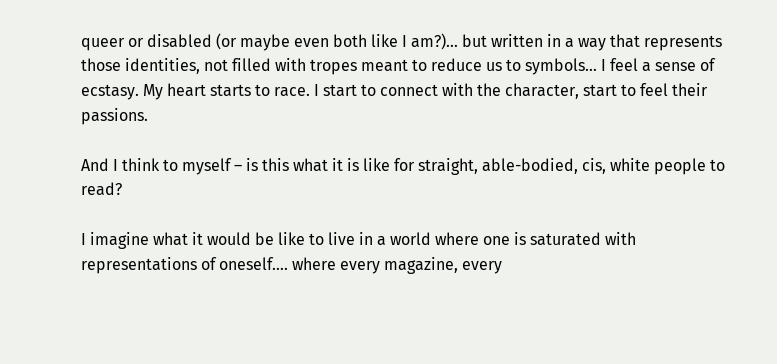queer or disabled (or maybe even both like I am?)… but written in a way that represents those identities, not filled with tropes meant to reduce us to symbols… I feel a sense of ecstasy. My heart starts to race. I start to connect with the character, start to feel their passions.

And I think to myself – is this what it is like for straight, able-bodied, cis, white people to read?

I imagine what it would be like to live in a world where one is saturated with representations of oneself…. where every magazine, every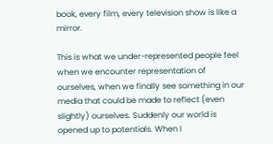book, every film, every television show is like a mirror.

This is what we under-represented people feel when we encounter representation of ourselves, when we finally see something in our media that could be made to reflect (even slightly) ourselves. Suddenly our world is opened up to potentials. When I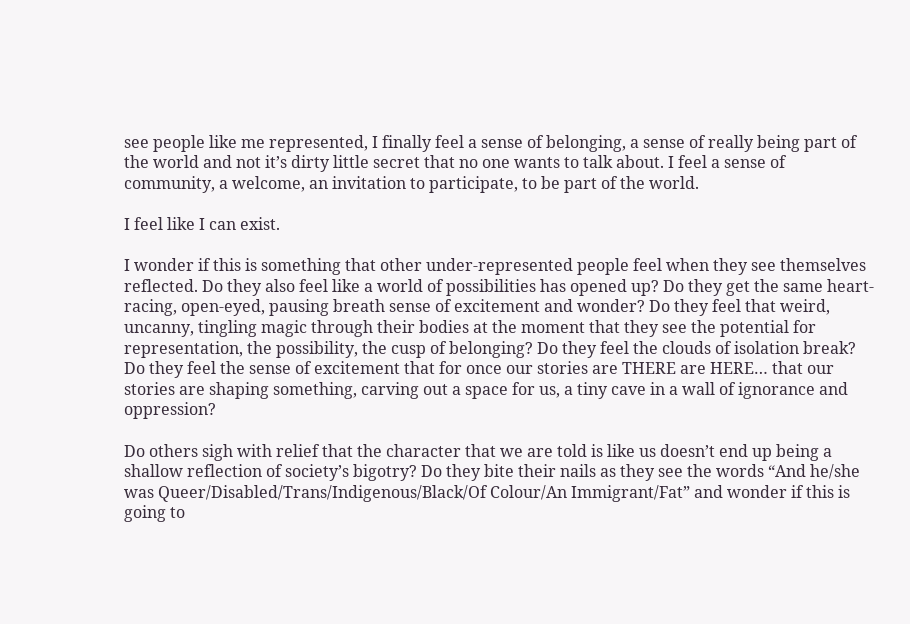see people like me represented, I finally feel a sense of belonging, a sense of really being part of the world and not it’s dirty little secret that no one wants to talk about. I feel a sense of community, a welcome, an invitation to participate, to be part of the world.

I feel like I can exist.

I wonder if this is something that other under-represented people feel when they see themselves reflected. Do they also feel like a world of possibilities has opened up? Do they get the same heart-racing, open-eyed, pausing breath sense of excitement and wonder? Do they feel that weird, uncanny, tingling magic through their bodies at the moment that they see the potential for representation, the possibility, the cusp of belonging? Do they feel the clouds of isolation break? Do they feel the sense of excitement that for once our stories are THERE are HERE… that our stories are shaping something, carving out a space for us, a tiny cave in a wall of ignorance and oppression?

Do others sigh with relief that the character that we are told is like us doesn’t end up being a shallow reflection of society’s bigotry? Do they bite their nails as they see the words “And he/she was Queer/Disabled/Trans/Indigenous/Black/Of Colour/An Immigrant/Fat” and wonder if this is going to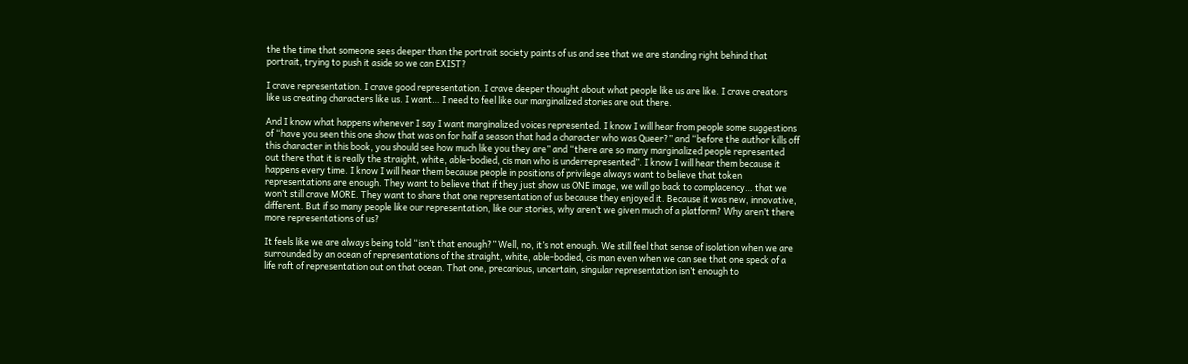the the time that someone sees deeper than the portrait society paints of us and see that we are standing right behind that portrait, trying to push it aside so we can EXIST?

I crave representation. I crave good representation. I crave deeper thought about what people like us are like. I crave creators like us creating characters like us. I want… I need to feel like our marginalized stories are out there.

And I know what happens whenever I say I want marginalized voices represented. I know I will hear from people some suggestions of “have you seen this one show that was on for half a season that had a character who was Queer?” and “before the author kills off this character in this book, you should see how much like you they are” and “there are so many marginalized people represented out there that it is really the straight, white, able-bodied, cis man who is underrepresented”. I know I will hear them because it happens every time. I know I will hear them because people in positions of privilege always want to believe that token representations are enough. They want to believe that if they just show us ONE image, we will go back to complacency… that we won’t still crave MORE. They want to share that one representation of us because they enjoyed it. Because it was new, innovative, different. But if so many people like our representation, like our stories, why aren’t we given much of a platform? Why aren’t there more representations of us?

It feels like we are always being told “isn’t that enough?” Well, no, it’s not enough. We still feel that sense of isolation when we are surrounded by an ocean of representations of the straight, white, able-bodied, cis man even when we can see that one speck of a life raft of representation out on that ocean. That one, precarious, uncertain, singular representation isn’t enough to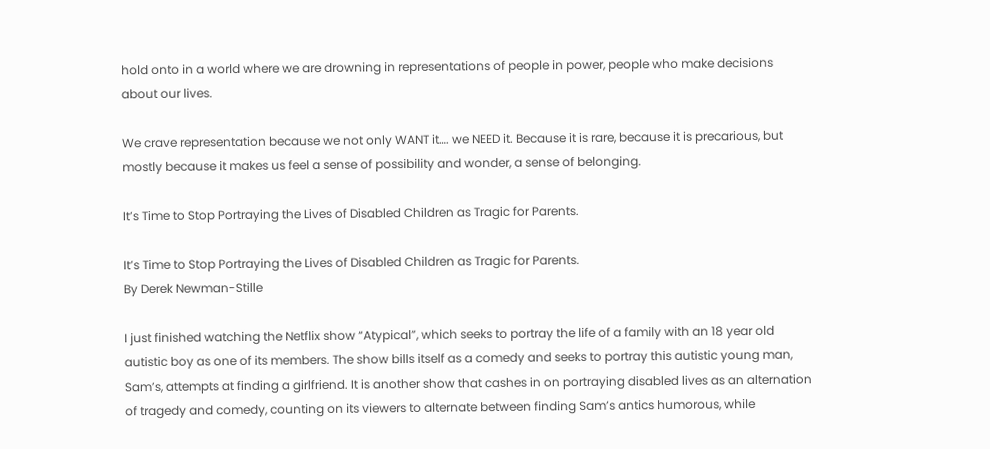hold onto in a world where we are drowning in representations of people in power, people who make decisions about our lives.

We crave representation because we not only WANT it…. we NEED it. Because it is rare, because it is precarious, but mostly because it makes us feel a sense of possibility and wonder, a sense of belonging.

It’s Time to Stop Portraying the Lives of Disabled Children as Tragic for Parents.

It’s Time to Stop Portraying the Lives of Disabled Children as Tragic for Parents.
By Derek Newman-Stille

I just finished watching the Netflix show “Atypical”, which seeks to portray the life of a family with an 18 year old autistic boy as one of its members. The show bills itself as a comedy and seeks to portray this autistic young man, Sam’s, attempts at finding a girlfriend. It is another show that cashes in on portraying disabled lives as an alternation of tragedy and comedy, counting on its viewers to alternate between finding Sam’s antics humorous, while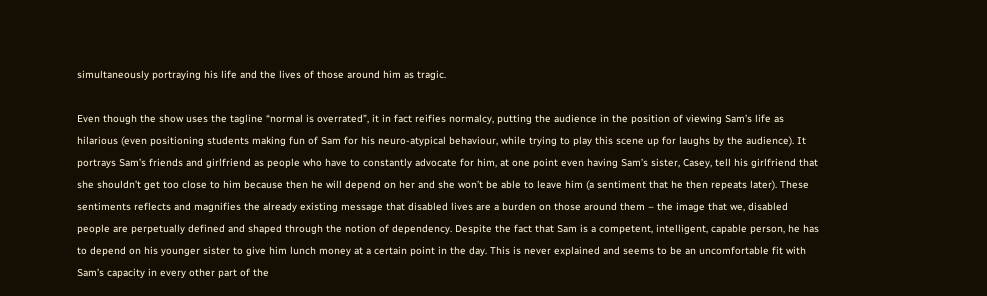simultaneously portraying his life and the lives of those around him as tragic.

Even though the show uses the tagline “normal is overrated”, it in fact reifies normalcy, putting the audience in the position of viewing Sam’s life as hilarious (even positioning students making fun of Sam for his neuro-atypical behaviour, while trying to play this scene up for laughs by the audience). It portrays Sam’s friends and girlfriend as people who have to constantly advocate for him, at one point even having Sam’s sister, Casey, tell his girlfriend that she shouldn’t get too close to him because then he will depend on her and she won’t be able to leave him (a sentiment that he then repeats later). These sentiments reflects and magnifies the already existing message that disabled lives are a burden on those around them – the image that we, disabled people are perpetually defined and shaped through the notion of dependency. Despite the fact that Sam is a competent, intelligent, capable person, he has to depend on his younger sister to give him lunch money at a certain point in the day. This is never explained and seems to be an uncomfortable fit with Sam’s capacity in every other part of the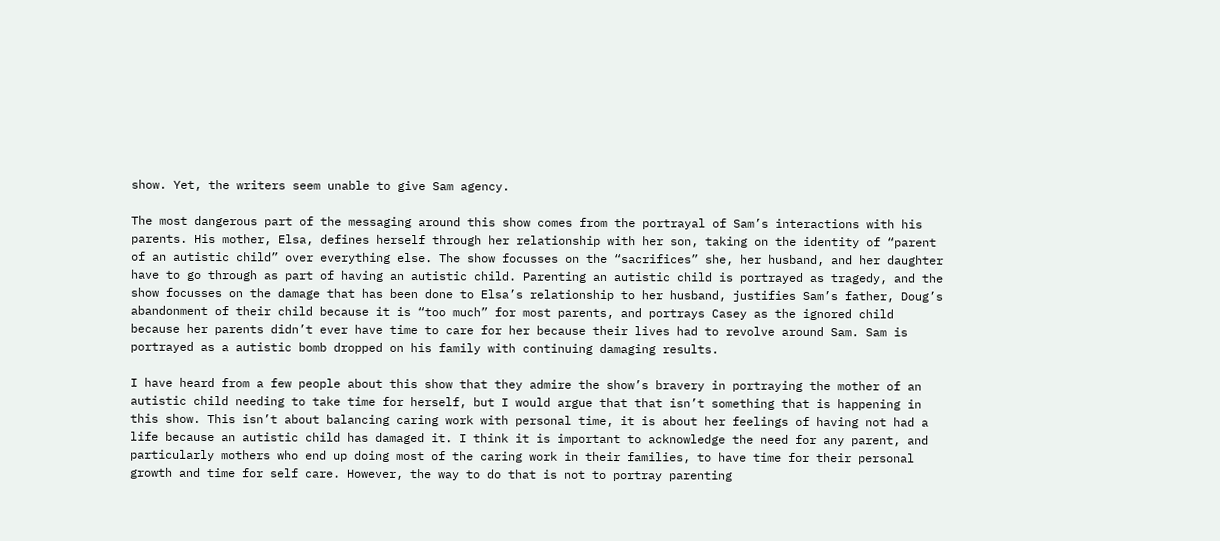show. Yet, the writers seem unable to give Sam agency.

The most dangerous part of the messaging around this show comes from the portrayal of Sam’s interactions with his parents. His mother, Elsa, defines herself through her relationship with her son, taking on the identity of “parent of an autistic child” over everything else. The show focusses on the “sacrifices” she, her husband, and her daughter have to go through as part of having an autistic child. Parenting an autistic child is portrayed as tragedy, and the show focusses on the damage that has been done to Elsa’s relationship to her husband, justifies Sam’s father, Doug’s abandonment of their child because it is “too much” for most parents, and portrays Casey as the ignored child because her parents didn’t ever have time to care for her because their lives had to revolve around Sam. Sam is portrayed as a autistic bomb dropped on his family with continuing damaging results.

I have heard from a few people about this show that they admire the show’s bravery in portraying the mother of an autistic child needing to take time for herself, but I would argue that that isn’t something that is happening in this show. This isn’t about balancing caring work with personal time, it is about her feelings of having not had a life because an autistic child has damaged it. I think it is important to acknowledge the need for any parent, and particularly mothers who end up doing most of the caring work in their families, to have time for their personal growth and time for self care. However, the way to do that is not to portray parenting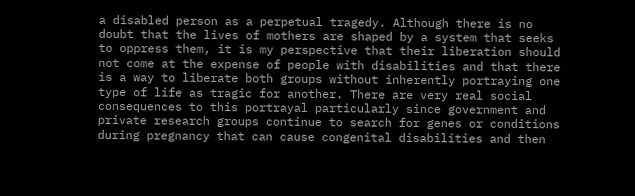a disabled person as a perpetual tragedy. Although there is no doubt that the lives of mothers are shaped by a system that seeks to oppress them, it is my perspective that their liberation should not come at the expense of people with disabilities and that there is a way to liberate both groups without inherently portraying one type of life as tragic for another. There are very real social consequences to this portrayal particularly since government and private research groups continue to search for genes or conditions during pregnancy that can cause congenital disabilities and then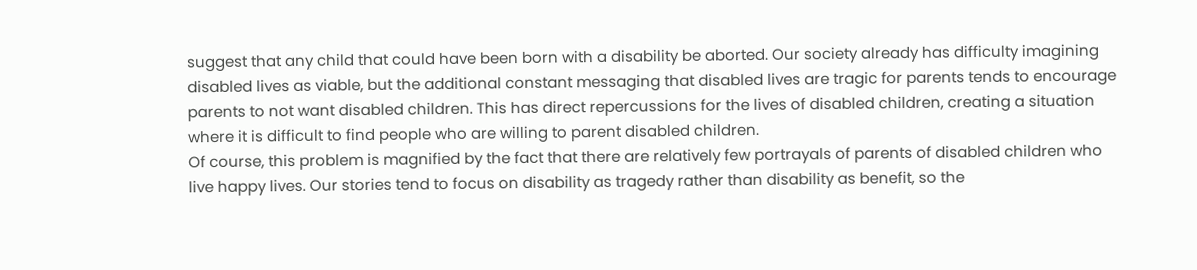suggest that any child that could have been born with a disability be aborted. Our society already has difficulty imagining disabled lives as viable, but the additional constant messaging that disabled lives are tragic for parents tends to encourage parents to not want disabled children. This has direct repercussions for the lives of disabled children, creating a situation where it is difficult to find people who are willing to parent disabled children.
Of course, this problem is magnified by the fact that there are relatively few portrayals of parents of disabled children who live happy lives. Our stories tend to focus on disability as tragedy rather than disability as benefit, so the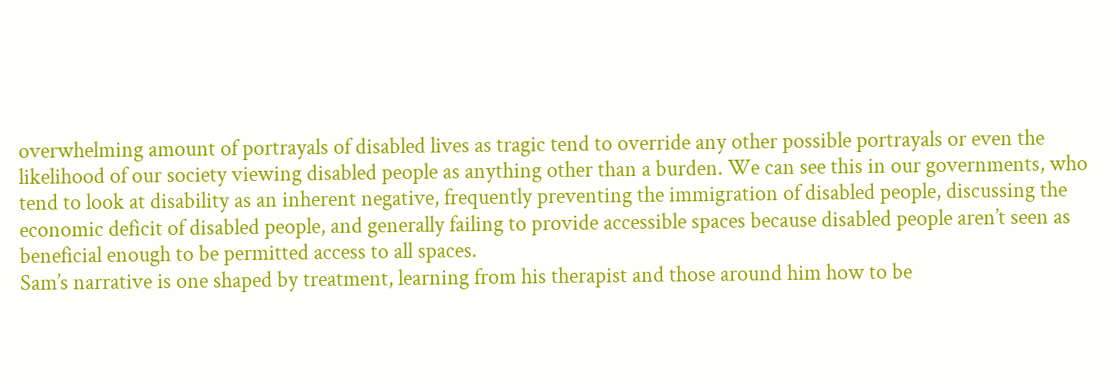overwhelming amount of portrayals of disabled lives as tragic tend to override any other possible portrayals or even the likelihood of our society viewing disabled people as anything other than a burden. We can see this in our governments, who tend to look at disability as an inherent negative, frequently preventing the immigration of disabled people, discussing the economic deficit of disabled people, and generally failing to provide accessible spaces because disabled people aren’t seen as beneficial enough to be permitted access to all spaces.
Sam’s narrative is one shaped by treatment, learning from his therapist and those around him how to be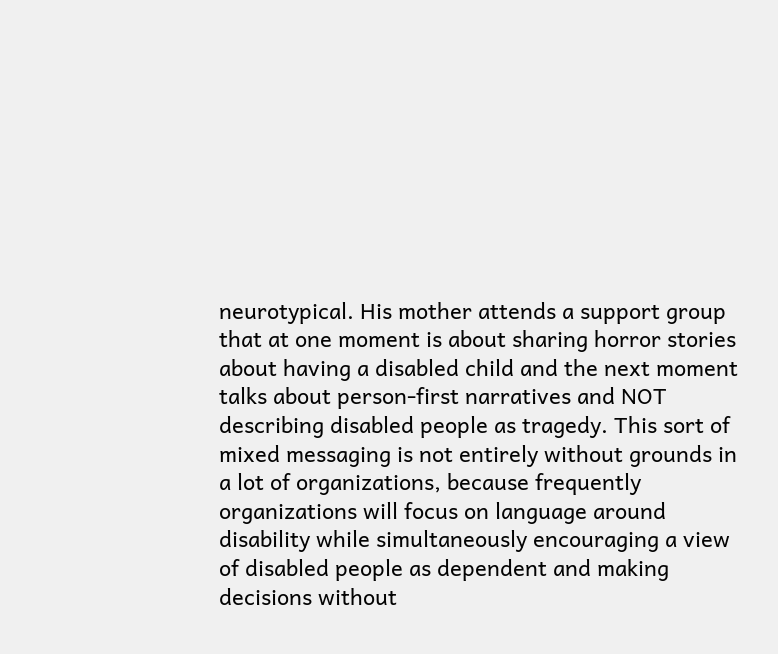neurotypical. His mother attends a support group that at one moment is about sharing horror stories about having a disabled child and the next moment talks about person-first narratives and NOT describing disabled people as tragedy. This sort of mixed messaging is not entirely without grounds in a lot of organizations, because frequently organizations will focus on language around disability while simultaneously encouraging a view of disabled people as dependent and making decisions without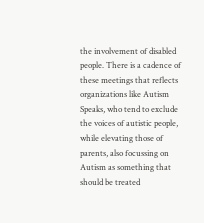the involvement of disabled people. There is a cadence of these meetings that reflects organizations like Autism Speaks, who tend to exclude the voices of autistic people, while elevating those of parents, also focussing on Autism as something that should be treated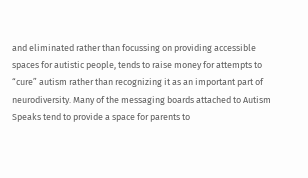and eliminated rather than focussing on providing accessible spaces for autistic people, tends to raise money for attempts to “cure” autism rather than recognizing it as an important part of neurodiversity. Many of the messaging boards attached to Autism Speaks tend to provide a space for parents to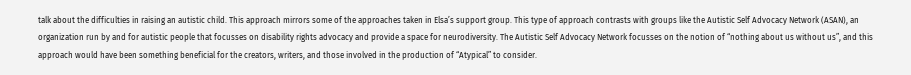talk about the difficulties in raising an autistic child. This approach mirrors some of the approaches taken in Elsa’s support group. This type of approach contrasts with groups like the Autistic Self Advocacy Network (ASAN), an organization run by and for autistic people that focusses on disability rights advocacy and provide a space for neurodiversity. The Autistic Self Advocacy Network focusses on the notion of “nothing about us without us”, and this approach would have been something beneficial for the creators, writers, and those involved in the production of “Atypical” to consider.